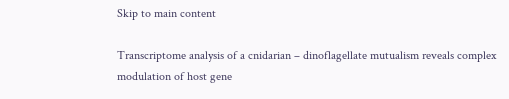Skip to main content

Transcriptome analysis of a cnidarian – dinoflagellate mutualism reveals complex modulation of host gene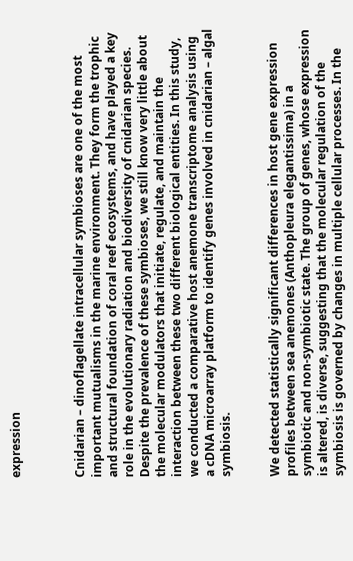expression



Cnidarian – dinoflagellate intracellular symbioses are one of the most important mutualisms in the marine environment. They form the trophic and structural foundation of coral reef ecosystems, and have played a key role in the evolutionary radiation and biodiversity of cnidarian species. Despite the prevalence of these symbioses, we still know very little about the molecular modulators that initiate, regulate, and maintain the interaction between these two different biological entities. In this study, we conducted a comparative host anemone transcriptome analysis using a cDNA microarray platform to identify genes involved in cnidarian – algal symbiosis.


We detected statistically significant differences in host gene expression profiles between sea anemones (Anthopleura elegantissima) in a symbiotic and non-symbiotic state. The group of genes, whose expression is altered, is diverse, suggesting that the molecular regulation of the symbiosis is governed by changes in multiple cellular processes. In the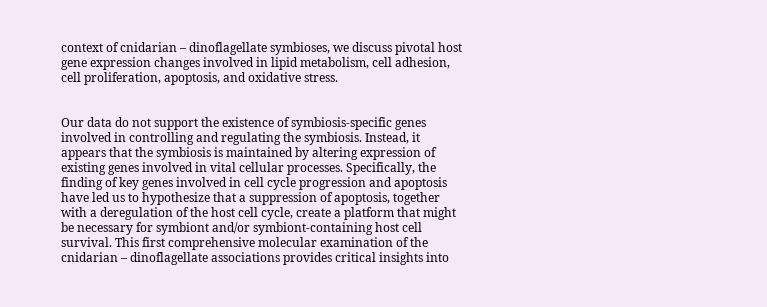context of cnidarian – dinoflagellate symbioses, we discuss pivotal host gene expression changes involved in lipid metabolism, cell adhesion, cell proliferation, apoptosis, and oxidative stress.


Our data do not support the existence of symbiosis-specific genes involved in controlling and regulating the symbiosis. Instead, it appears that the symbiosis is maintained by altering expression of existing genes involved in vital cellular processes. Specifically, the finding of key genes involved in cell cycle progression and apoptosis have led us to hypothesize that a suppression of apoptosis, together with a deregulation of the host cell cycle, create a platform that might be necessary for symbiont and/or symbiont-containing host cell survival. This first comprehensive molecular examination of the cnidarian – dinoflagellate associations provides critical insights into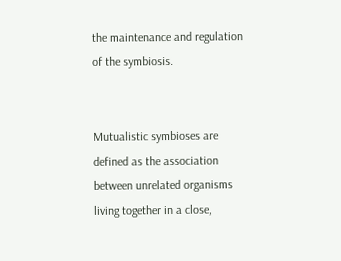the maintenance and regulation of the symbiosis.


Mutualistic symbioses are defined as the association between unrelated organisms living together in a close,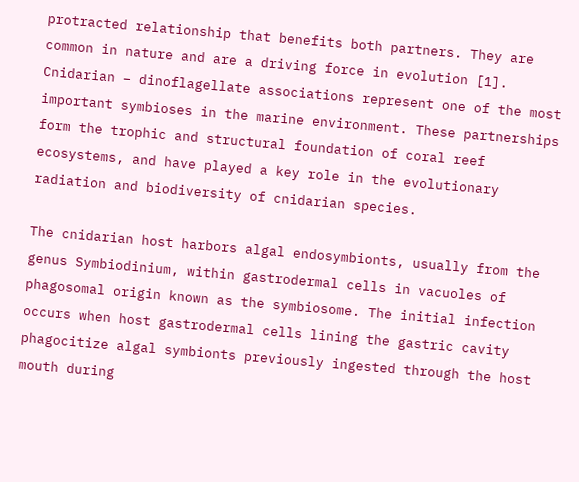protracted relationship that benefits both partners. They are common in nature and are a driving force in evolution [1]. Cnidarian – dinoflagellate associations represent one of the most important symbioses in the marine environment. These partnerships form the trophic and structural foundation of coral reef ecosystems, and have played a key role in the evolutionary radiation and biodiversity of cnidarian species.

The cnidarian host harbors algal endosymbionts, usually from the genus Symbiodinium, within gastrodermal cells in vacuoles of phagosomal origin known as the symbiosome. The initial infection occurs when host gastrodermal cells lining the gastric cavity phagocitize algal symbionts previously ingested through the host mouth during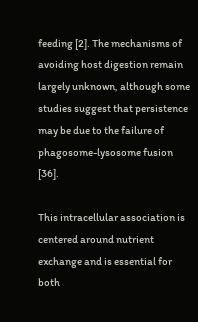feeding [2]. The mechanisms of avoiding host digestion remain largely unknown, although some studies suggest that persistence may be due to the failure of phagosome-lysosome fusion [36].

This intracellular association is centered around nutrient exchange and is essential for both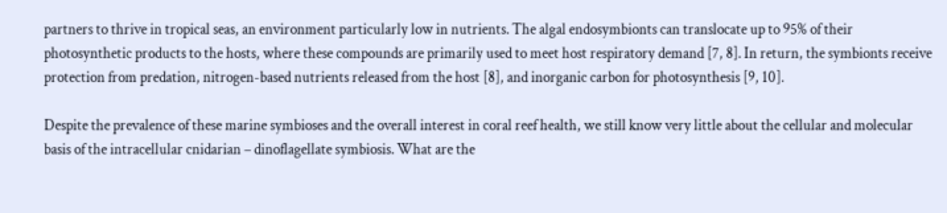partners to thrive in tropical seas, an environment particularly low in nutrients. The algal endosymbionts can translocate up to 95% of their photosynthetic products to the hosts, where these compounds are primarily used to meet host respiratory demand [7, 8]. In return, the symbionts receive protection from predation, nitrogen-based nutrients released from the host [8], and inorganic carbon for photosynthesis [9, 10].

Despite the prevalence of these marine symbioses and the overall interest in coral reef health, we still know very little about the cellular and molecular basis of the intracellular cnidarian – dinoflagellate symbiosis. What are the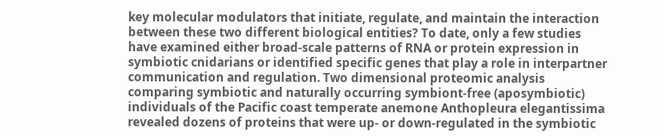key molecular modulators that initiate, regulate, and maintain the interaction between these two different biological entities? To date, only a few studies have examined either broad-scale patterns of RNA or protein expression in symbiotic cnidarians or identified specific genes that play a role in interpartner communication and regulation. Two dimensional proteomic analysis comparing symbiotic and naturally occurring symbiont-free (aposymbiotic) individuals of the Pacific coast temperate anemone Anthopleura elegantissima revealed dozens of proteins that were up- or down-regulated in the symbiotic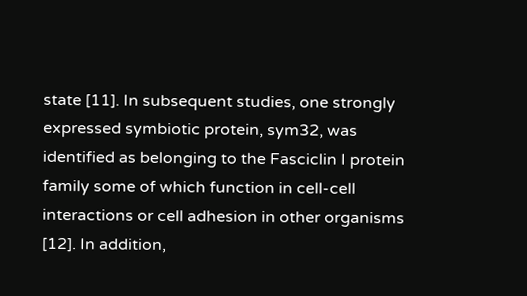state [11]. In subsequent studies, one strongly expressed symbiotic protein, sym32, was identified as belonging to the Fasciclin I protein family some of which function in cell-cell interactions or cell adhesion in other organisms [12]. In addition,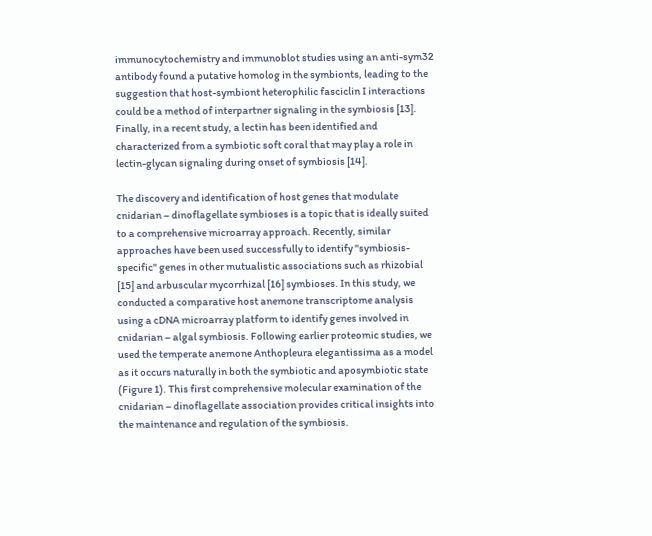immunocytochemistry and immunoblot studies using an anti-sym32 antibody found a putative homolog in the symbionts, leading to the suggestion that host-symbiont heterophilic fasciclin I interactions could be a method of interpartner signaling in the symbiosis [13]. Finally, in a recent study, a lectin has been identified and characterized from a symbiotic soft coral that may play a role in lectin-glycan signaling during onset of symbiosis [14].

The discovery and identification of host genes that modulate cnidarian – dinoflagellate symbioses is a topic that is ideally suited to a comprehensive microarray approach. Recently, similar approaches have been used successfully to identify "symbiosis-specific" genes in other mutualistic associations such as rhizobial [15] and arbuscular mycorrhizal [16] symbioses. In this study, we conducted a comparative host anemone transcriptome analysis using a cDNA microarray platform to identify genes involved in cnidarian – algal symbiosis. Following earlier proteomic studies, we used the temperate anemone Anthopleura elegantissima as a model as it occurs naturally in both the symbiotic and aposymbiotic state (Figure 1). This first comprehensive molecular examination of the cnidarian – dinoflagellate association provides critical insights into the maintenance and regulation of the symbiosis.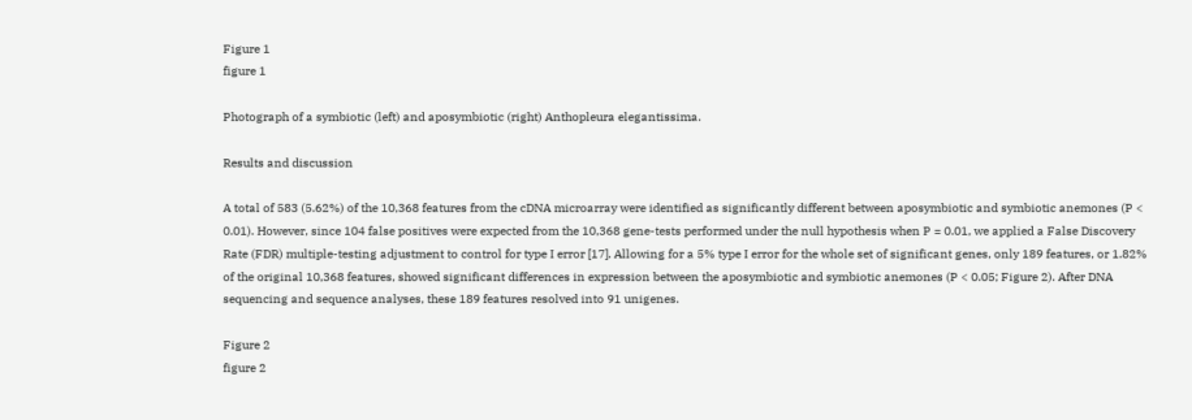Figure 1
figure 1

Photograph of a symbiotic (left) and aposymbiotic (right) Anthopleura elegantissima.

Results and discussion

A total of 583 (5.62%) of the 10,368 features from the cDNA microarray were identified as significantly different between aposymbiotic and symbiotic anemones (P < 0.01). However, since 104 false positives were expected from the 10,368 gene-tests performed under the null hypothesis when P = 0.01, we applied a False Discovery Rate (FDR) multiple-testing adjustment to control for type I error [17]. Allowing for a 5% type I error for the whole set of significant genes, only 189 features, or 1.82% of the original 10,368 features, showed significant differences in expression between the aposymbiotic and symbiotic anemones (P < 0.05; Figure 2). After DNA sequencing and sequence analyses, these 189 features resolved into 91 unigenes.

Figure 2
figure 2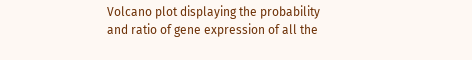Volcano plot displaying the probability and ratio of gene expression of all the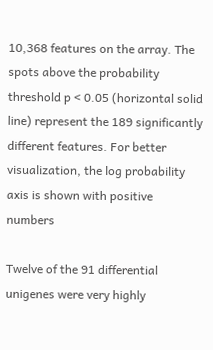10,368 features on the array. The spots above the probability threshold p < 0.05 (horizontal solid line) represent the 189 significantly different features. For better visualization, the log probability axis is shown with positive numbers

Twelve of the 91 differential unigenes were very highly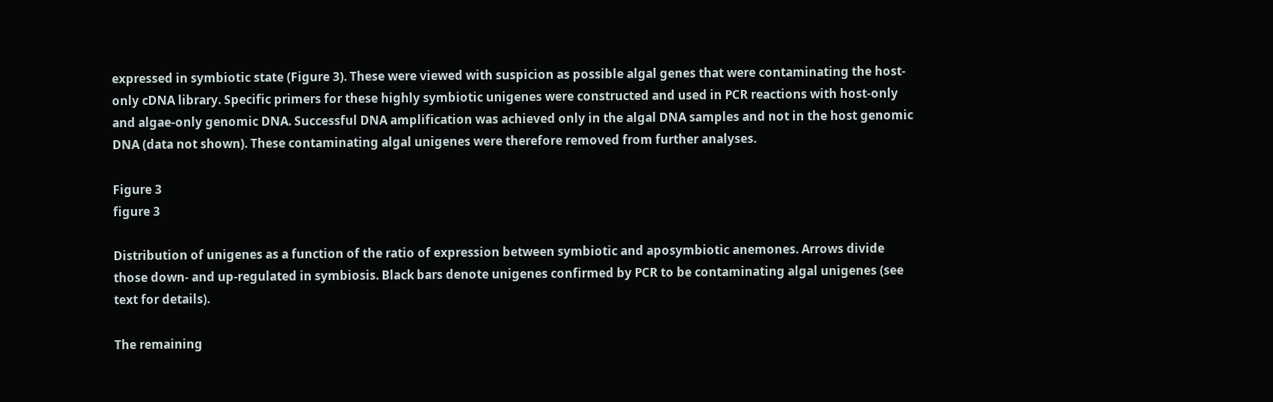expressed in symbiotic state (Figure 3). These were viewed with suspicion as possible algal genes that were contaminating the host-only cDNA library. Specific primers for these highly symbiotic unigenes were constructed and used in PCR reactions with host-only and algae-only genomic DNA. Successful DNA amplification was achieved only in the algal DNA samples and not in the host genomic DNA (data not shown). These contaminating algal unigenes were therefore removed from further analyses.

Figure 3
figure 3

Distribution of unigenes as a function of the ratio of expression between symbiotic and aposymbiotic anemones. Arrows divide those down- and up-regulated in symbiosis. Black bars denote unigenes confirmed by PCR to be contaminating algal unigenes (see text for details).

The remaining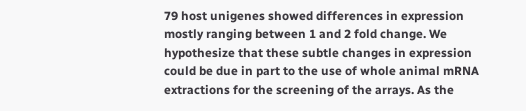79 host unigenes showed differences in expression mostly ranging between 1 and 2 fold change. We hypothesize that these subtle changes in expression could be due in part to the use of whole animal mRNA extractions for the screening of the arrays. As the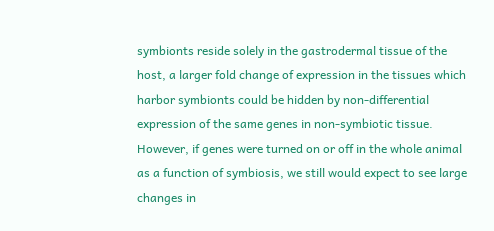symbionts reside solely in the gastrodermal tissue of the host, a larger fold change of expression in the tissues which harbor symbionts could be hidden by non-differential expression of the same genes in non-symbiotic tissue. However, if genes were turned on or off in the whole animal as a function of symbiosis, we still would expect to see large changes in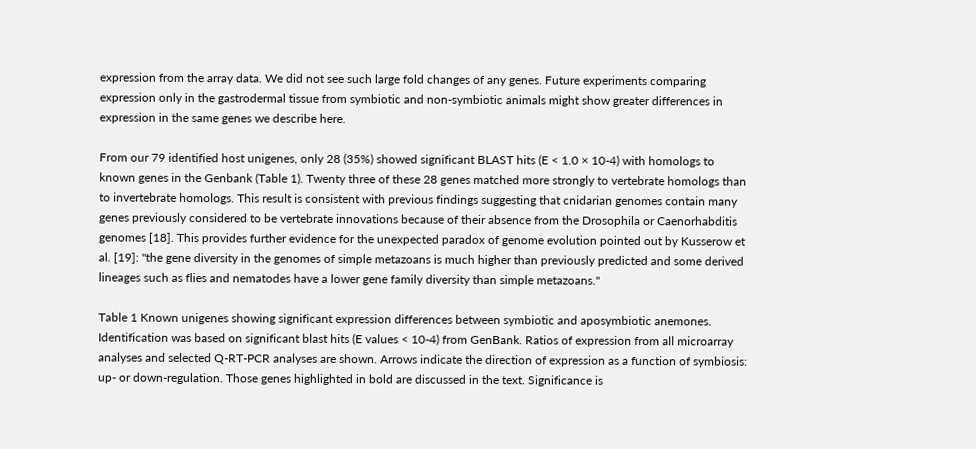expression from the array data. We did not see such large fold changes of any genes. Future experiments comparing expression only in the gastrodermal tissue from symbiotic and non-symbiotic animals might show greater differences in expression in the same genes we describe here.

From our 79 identified host unigenes, only 28 (35%) showed significant BLAST hits (E < 1.0 × 10-4) with homologs to known genes in the Genbank (Table 1). Twenty three of these 28 genes matched more strongly to vertebrate homologs than to invertebrate homologs. This result is consistent with previous findings suggesting that cnidarian genomes contain many genes previously considered to be vertebrate innovations because of their absence from the Drosophila or Caenorhabditis genomes [18]. This provides further evidence for the unexpected paradox of genome evolution pointed out by Kusserow et al. [19]: "the gene diversity in the genomes of simple metazoans is much higher than previously predicted and some derived lineages such as flies and nematodes have a lower gene family diversity than simple metazoans."

Table 1 Known unigenes showing significant expression differences between symbiotic and aposymbiotic anemones. Identification was based on significant blast hits (E values < 10-4) from GenBank. Ratios of expression from all microarray analyses and selected Q-RT-PCR analyses are shown. Arrows indicate the direction of expression as a function of symbiosis: up- or down-regulation. Those genes highlighted in bold are discussed in the text. Significance is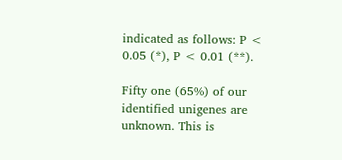indicated as follows: P < 0.05 (*), P < 0.01 (**).

Fifty one (65%) of our identified unigenes are unknown. This is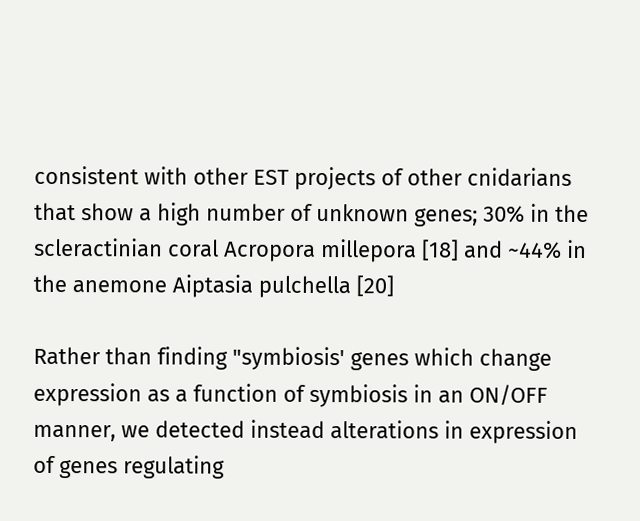consistent with other EST projects of other cnidarians that show a high number of unknown genes; 30% in the scleractinian coral Acropora millepora [18] and ~44% in the anemone Aiptasia pulchella [20]

Rather than finding "symbiosis' genes which change expression as a function of symbiosis in an ON/OFF manner, we detected instead alterations in expression of genes regulating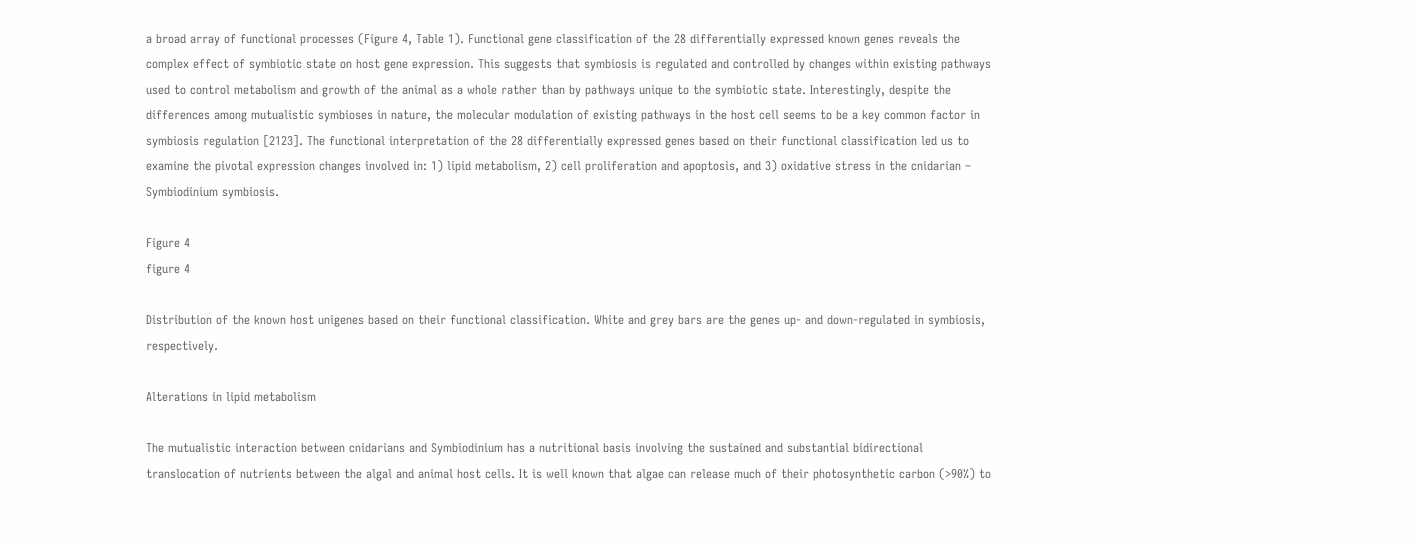a broad array of functional processes (Figure 4, Table 1). Functional gene classification of the 28 differentially expressed known genes reveals the complex effect of symbiotic state on host gene expression. This suggests that symbiosis is regulated and controlled by changes within existing pathways used to control metabolism and growth of the animal as a whole rather than by pathways unique to the symbiotic state. Interestingly, despite the differences among mutualistic symbioses in nature, the molecular modulation of existing pathways in the host cell seems to be a key common factor in symbiosis regulation [2123]. The functional interpretation of the 28 differentially expressed genes based on their functional classification led us to examine the pivotal expression changes involved in: 1) lipid metabolism, 2) cell proliferation and apoptosis, and 3) oxidative stress in the cnidarian – Symbiodinium symbiosis.

Figure 4
figure 4

Distribution of the known host unigenes based on their functional classification. White and grey bars are the genes up- and down-regulated in symbiosis, respectively.

Alterations in lipid metabolism

The mutualistic interaction between cnidarians and Symbiodinium has a nutritional basis involving the sustained and substantial bidirectional translocation of nutrients between the algal and animal host cells. It is well known that algae can release much of their photosynthetic carbon (>90%) to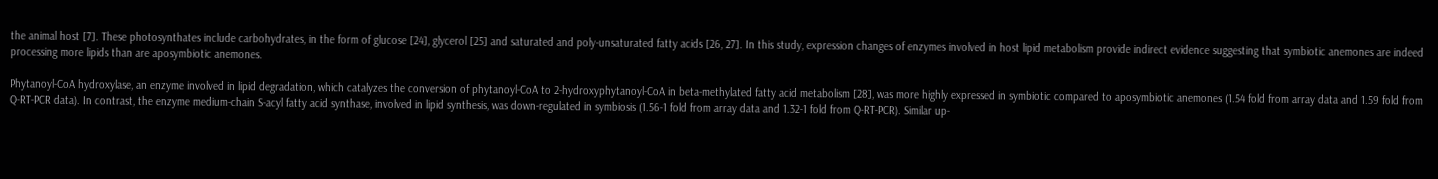the animal host [7]. These photosynthates include carbohydrates, in the form of glucose [24], glycerol [25] and saturated and poly-unsaturated fatty acids [26, 27]. In this study, expression changes of enzymes involved in host lipid metabolism provide indirect evidence suggesting that symbiotic anemones are indeed processing more lipids than are aposymbiotic anemones.

Phytanoyl-CoA hydroxylase, an enzyme involved in lipid degradation, which catalyzes the conversion of phytanoyl-CoA to 2-hydroxyphytanoyl-CoA in beta-methylated fatty acid metabolism [28], was more highly expressed in symbiotic compared to aposymbiotic anemones (1.54 fold from array data and 1.59 fold from Q-RT-PCR data). In contrast, the enzyme medium-chain S-acyl fatty acid synthase, involved in lipid synthesis, was down-regulated in symbiosis (1.56-1 fold from array data and 1.32-1 fold from Q-RT-PCR). Similar up-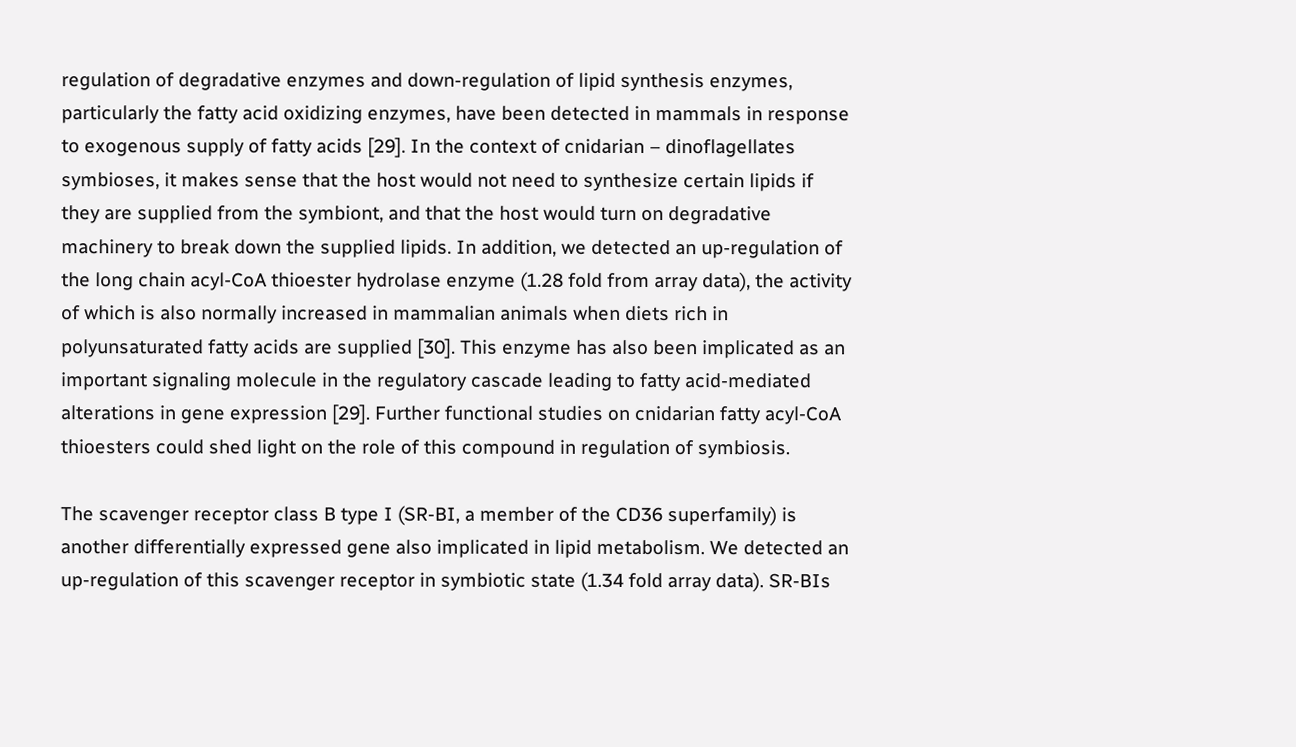regulation of degradative enzymes and down-regulation of lipid synthesis enzymes, particularly the fatty acid oxidizing enzymes, have been detected in mammals in response to exogenous supply of fatty acids [29]. In the context of cnidarian – dinoflagellates symbioses, it makes sense that the host would not need to synthesize certain lipids if they are supplied from the symbiont, and that the host would turn on degradative machinery to break down the supplied lipids. In addition, we detected an up-regulation of the long chain acyl-CoA thioester hydrolase enzyme (1.28 fold from array data), the activity of which is also normally increased in mammalian animals when diets rich in polyunsaturated fatty acids are supplied [30]. This enzyme has also been implicated as an important signaling molecule in the regulatory cascade leading to fatty acid-mediated alterations in gene expression [29]. Further functional studies on cnidarian fatty acyl-CoA thioesters could shed light on the role of this compound in regulation of symbiosis.

The scavenger receptor class B type I (SR-BI, a member of the CD36 superfamily) is another differentially expressed gene also implicated in lipid metabolism. We detected an up-regulation of this scavenger receptor in symbiotic state (1.34 fold array data). SR-BIs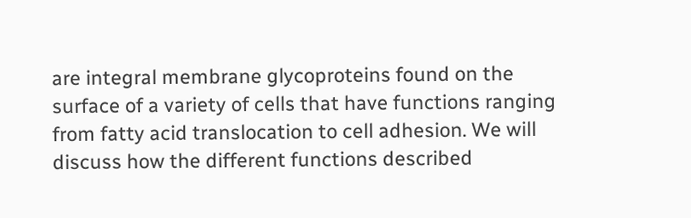are integral membrane glycoproteins found on the surface of a variety of cells that have functions ranging from fatty acid translocation to cell adhesion. We will discuss how the different functions described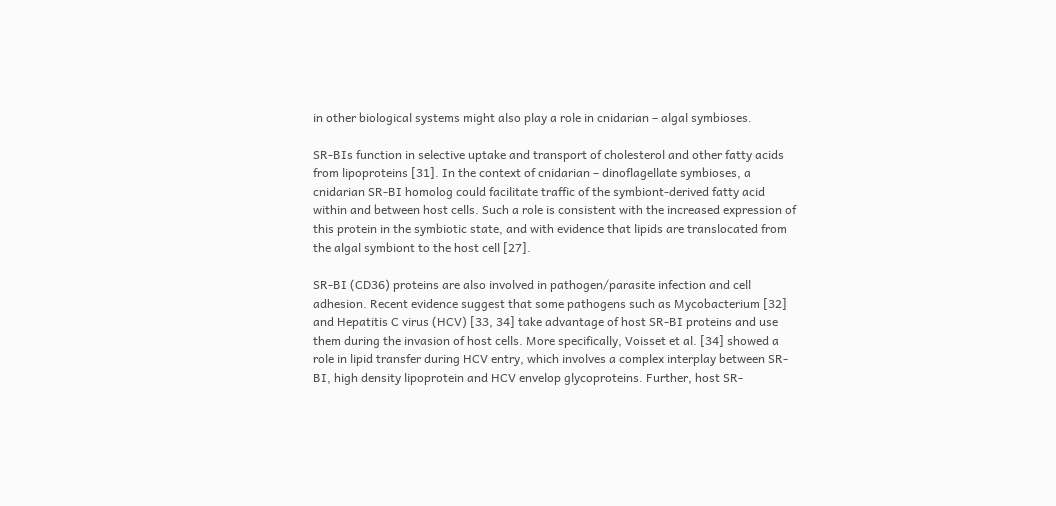in other biological systems might also play a role in cnidarian – algal symbioses.

SR-BIs function in selective uptake and transport of cholesterol and other fatty acids from lipoproteins [31]. In the context of cnidarian – dinoflagellate symbioses, a cnidarian SR-BI homolog could facilitate traffic of the symbiont-derived fatty acid within and between host cells. Such a role is consistent with the increased expression of this protein in the symbiotic state, and with evidence that lipids are translocated from the algal symbiont to the host cell [27].

SR-BI (CD36) proteins are also involved in pathogen/parasite infection and cell adhesion. Recent evidence suggest that some pathogens such as Mycobacterium [32] and Hepatitis C virus (HCV) [33, 34] take advantage of host SR-BI proteins and use them during the invasion of host cells. More specifically, Voisset et al. [34] showed a role in lipid transfer during HCV entry, which involves a complex interplay between SR-BI, high density lipoprotein and HCV envelop glycoproteins. Further, host SR-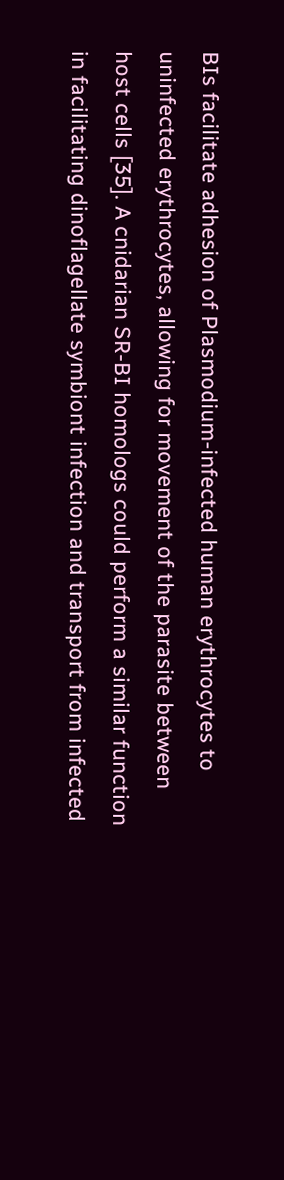BIs facilitate adhesion of Plasmodium-infected human erythrocytes to uninfected erythrocytes, allowing for movement of the parasite between host cells [35]. A cnidarian SR-BI homologs could perform a similar function in facilitating dinoflagellate symbiont infection and transport from infected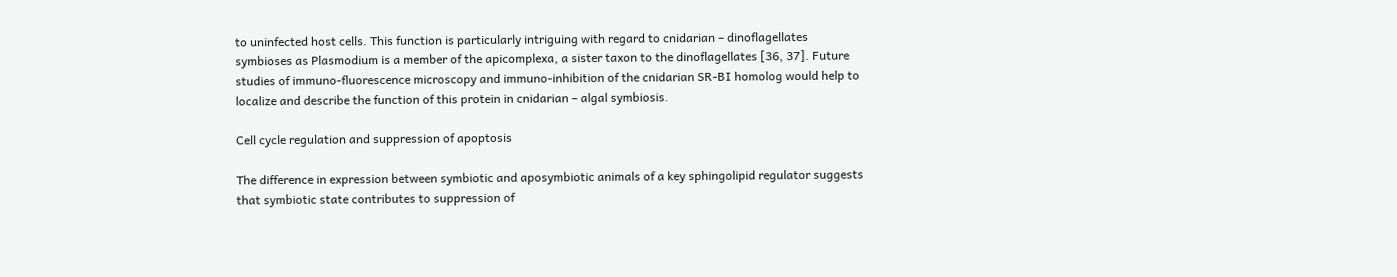to uninfected host cells. This function is particularly intriguing with regard to cnidarian – dinoflagellates symbioses as Plasmodium is a member of the apicomplexa, a sister taxon to the dinoflagellates [36, 37]. Future studies of immuno-fluorescence microscopy and immuno-inhibition of the cnidarian SR-BI homolog would help to localize and describe the function of this protein in cnidarian – algal symbiosis.

Cell cycle regulation and suppression of apoptosis

The difference in expression between symbiotic and aposymbiotic animals of a key sphingolipid regulator suggests that symbiotic state contributes to suppression of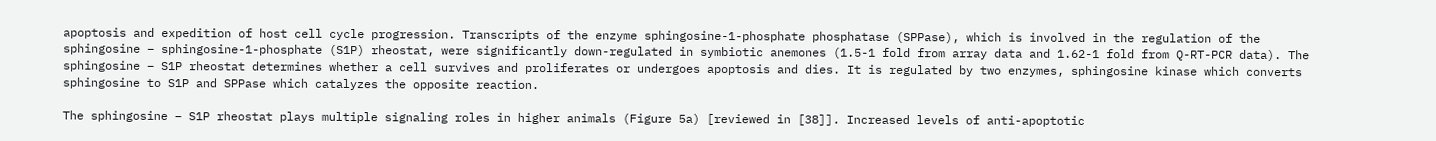apoptosis and expedition of host cell cycle progression. Transcripts of the enzyme sphingosine-1-phosphate phosphatase (SPPase), which is involved in the regulation of the sphingosine – sphingosine-1-phosphate (S1P) rheostat, were significantly down-regulated in symbiotic anemones (1.5-1 fold from array data and 1.62-1 fold from Q-RT-PCR data). The sphingosine – S1P rheostat determines whether a cell survives and proliferates or undergoes apoptosis and dies. It is regulated by two enzymes, sphingosine kinase which converts sphingosine to S1P and SPPase which catalyzes the opposite reaction.

The sphingosine – S1P rheostat plays multiple signaling roles in higher animals (Figure 5a) [reviewed in [38]]. Increased levels of anti-apoptotic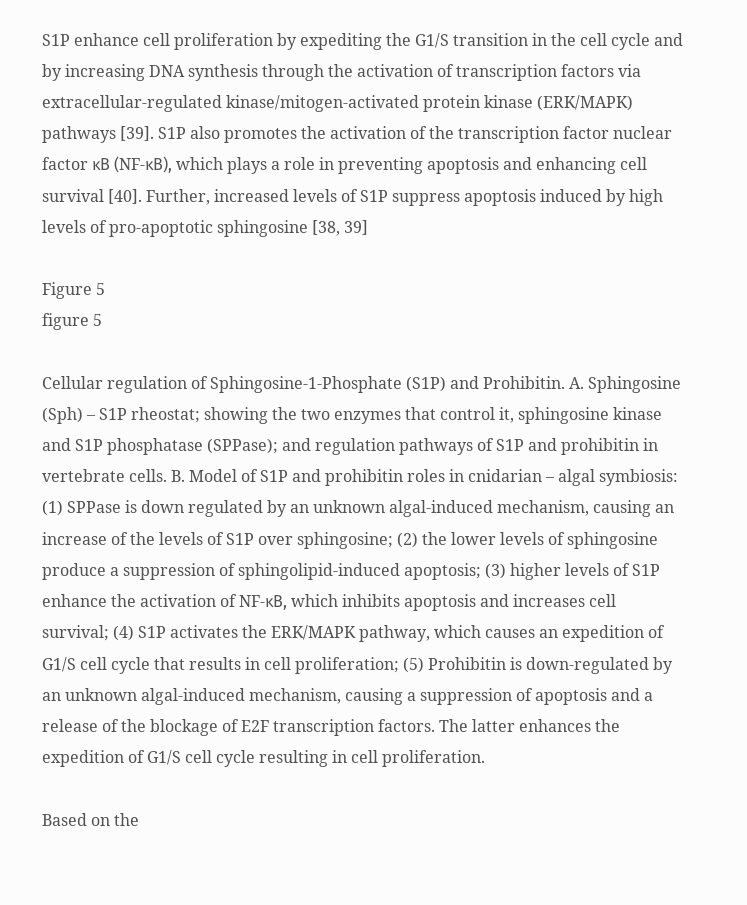S1P enhance cell proliferation by expediting the G1/S transition in the cell cycle and by increasing DNA synthesis through the activation of transcription factors via extracellular-regulated kinase/mitogen-activated protein kinase (ERK/MAPK) pathways [39]. S1P also promotes the activation of the transcription factor nuclear factor κB (NF-κB), which plays a role in preventing apoptosis and enhancing cell survival [40]. Further, increased levels of S1P suppress apoptosis induced by high levels of pro-apoptotic sphingosine [38, 39]

Figure 5
figure 5

Cellular regulation of Sphingosine-1-Phosphate (S1P) and Prohibitin. A. Sphingosine (Sph) – S1P rheostat; showing the two enzymes that control it, sphingosine kinase and S1P phosphatase (SPPase); and regulation pathways of S1P and prohibitin in vertebrate cells. B. Model of S1P and prohibitin roles in cnidarian – algal symbiosis: (1) SPPase is down regulated by an unknown algal-induced mechanism, causing an increase of the levels of S1P over sphingosine; (2) the lower levels of sphingosine produce a suppression of sphingolipid-induced apoptosis; (3) higher levels of S1P enhance the activation of NF-κB, which inhibits apoptosis and increases cell survival; (4) S1P activates the ERK/MAPK pathway, which causes an expedition of G1/S cell cycle that results in cell proliferation; (5) Prohibitin is down-regulated by an unknown algal-induced mechanism, causing a suppression of apoptosis and a release of the blockage of E2F transcription factors. The latter enhances the expedition of G1/S cell cycle resulting in cell proliferation.

Based on the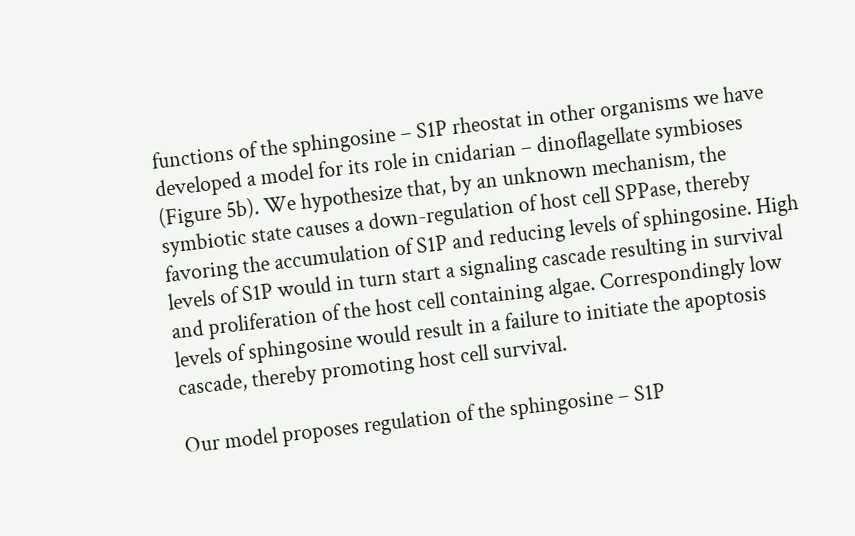functions of the sphingosine – S1P rheostat in other organisms we have developed a model for its role in cnidarian – dinoflagellate symbioses (Figure 5b). We hypothesize that, by an unknown mechanism, the symbiotic state causes a down-regulation of host cell SPPase, thereby favoring the accumulation of S1P and reducing levels of sphingosine. High levels of S1P would in turn start a signaling cascade resulting in survival and proliferation of the host cell containing algae. Correspondingly low levels of sphingosine would result in a failure to initiate the apoptosis cascade, thereby promoting host cell survival.

Our model proposes regulation of the sphingosine – S1P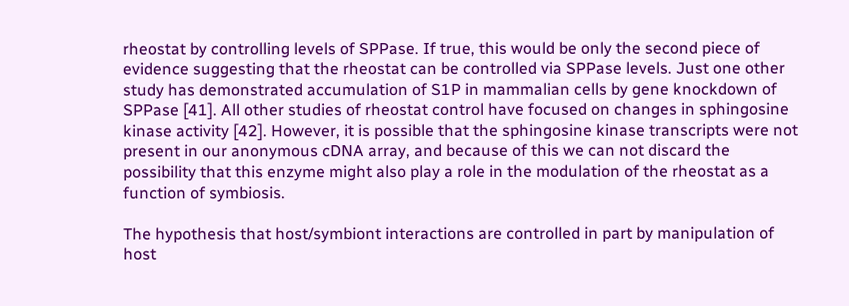rheostat by controlling levels of SPPase. If true, this would be only the second piece of evidence suggesting that the rheostat can be controlled via SPPase levels. Just one other study has demonstrated accumulation of S1P in mammalian cells by gene knockdown of SPPase [41]. All other studies of rheostat control have focused on changes in sphingosine kinase activity [42]. However, it is possible that the sphingosine kinase transcripts were not present in our anonymous cDNA array, and because of this we can not discard the possibility that this enzyme might also play a role in the modulation of the rheostat as a function of symbiosis.

The hypothesis that host/symbiont interactions are controlled in part by manipulation of host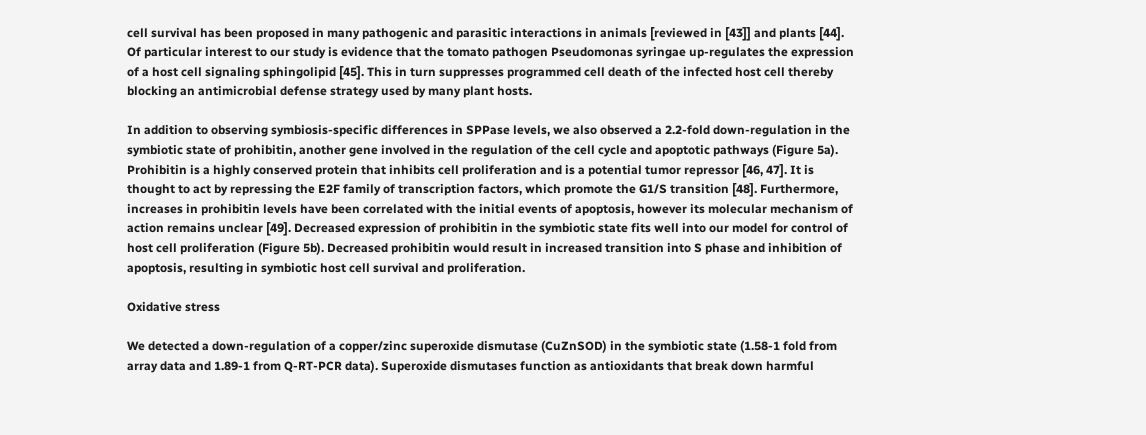cell survival has been proposed in many pathogenic and parasitic interactions in animals [reviewed in [43]] and plants [44]. Of particular interest to our study is evidence that the tomato pathogen Pseudomonas syringae up-regulates the expression of a host cell signaling sphingolipid [45]. This in turn suppresses programmed cell death of the infected host cell thereby blocking an antimicrobial defense strategy used by many plant hosts.

In addition to observing symbiosis-specific differences in SPPase levels, we also observed a 2.2-fold down-regulation in the symbiotic state of prohibitin, another gene involved in the regulation of the cell cycle and apoptotic pathways (Figure 5a). Prohibitin is a highly conserved protein that inhibits cell proliferation and is a potential tumor repressor [46, 47]. It is thought to act by repressing the E2F family of transcription factors, which promote the G1/S transition [48]. Furthermore, increases in prohibitin levels have been correlated with the initial events of apoptosis, however its molecular mechanism of action remains unclear [49]. Decreased expression of prohibitin in the symbiotic state fits well into our model for control of host cell proliferation (Figure 5b). Decreased prohibitin would result in increased transition into S phase and inhibition of apoptosis, resulting in symbiotic host cell survival and proliferation.

Oxidative stress

We detected a down-regulation of a copper/zinc superoxide dismutase (CuZnSOD) in the symbiotic state (1.58-1 fold from array data and 1.89-1 from Q-RT-PCR data). Superoxide dismutases function as antioxidants that break down harmful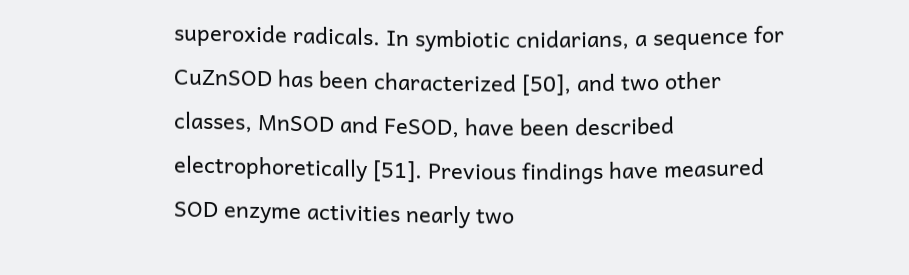superoxide radicals. In symbiotic cnidarians, a sequence for CuZnSOD has been characterized [50], and two other classes, MnSOD and FeSOD, have been described electrophoretically [51]. Previous findings have measured SOD enzyme activities nearly two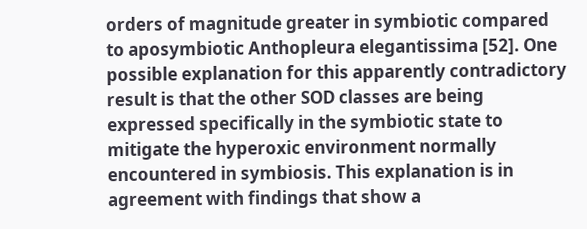orders of magnitude greater in symbiotic compared to aposymbiotic Anthopleura elegantissima [52]. One possible explanation for this apparently contradictory result is that the other SOD classes are being expressed specifically in the symbiotic state to mitigate the hyperoxic environment normally encountered in symbiosis. This explanation is in agreement with findings that show a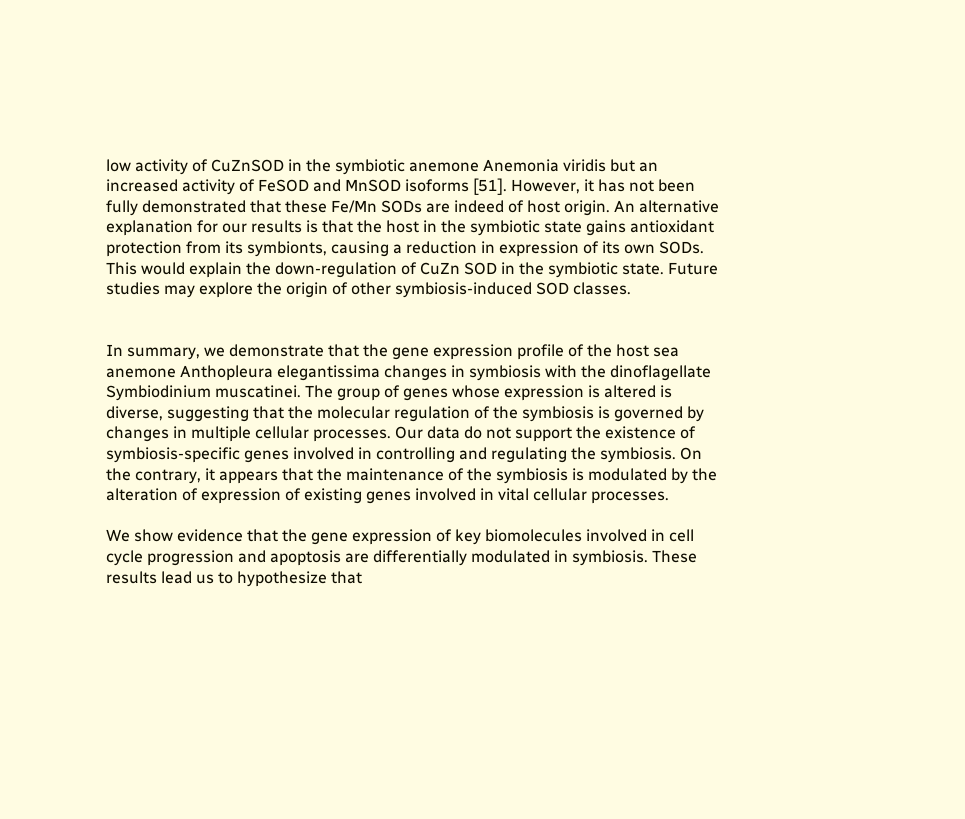low activity of CuZnSOD in the symbiotic anemone Anemonia viridis but an increased activity of FeSOD and MnSOD isoforms [51]. However, it has not been fully demonstrated that these Fe/Mn SODs are indeed of host origin. An alternative explanation for our results is that the host in the symbiotic state gains antioxidant protection from its symbionts, causing a reduction in expression of its own SODs. This would explain the down-regulation of CuZn SOD in the symbiotic state. Future studies may explore the origin of other symbiosis-induced SOD classes.


In summary, we demonstrate that the gene expression profile of the host sea anemone Anthopleura elegantissima changes in symbiosis with the dinoflagellate Symbiodinium muscatinei. The group of genes whose expression is altered is diverse, suggesting that the molecular regulation of the symbiosis is governed by changes in multiple cellular processes. Our data do not support the existence of symbiosis-specific genes involved in controlling and regulating the symbiosis. On the contrary, it appears that the maintenance of the symbiosis is modulated by the alteration of expression of existing genes involved in vital cellular processes.

We show evidence that the gene expression of key biomolecules involved in cell cycle progression and apoptosis are differentially modulated in symbiosis. These results lead us to hypothesize that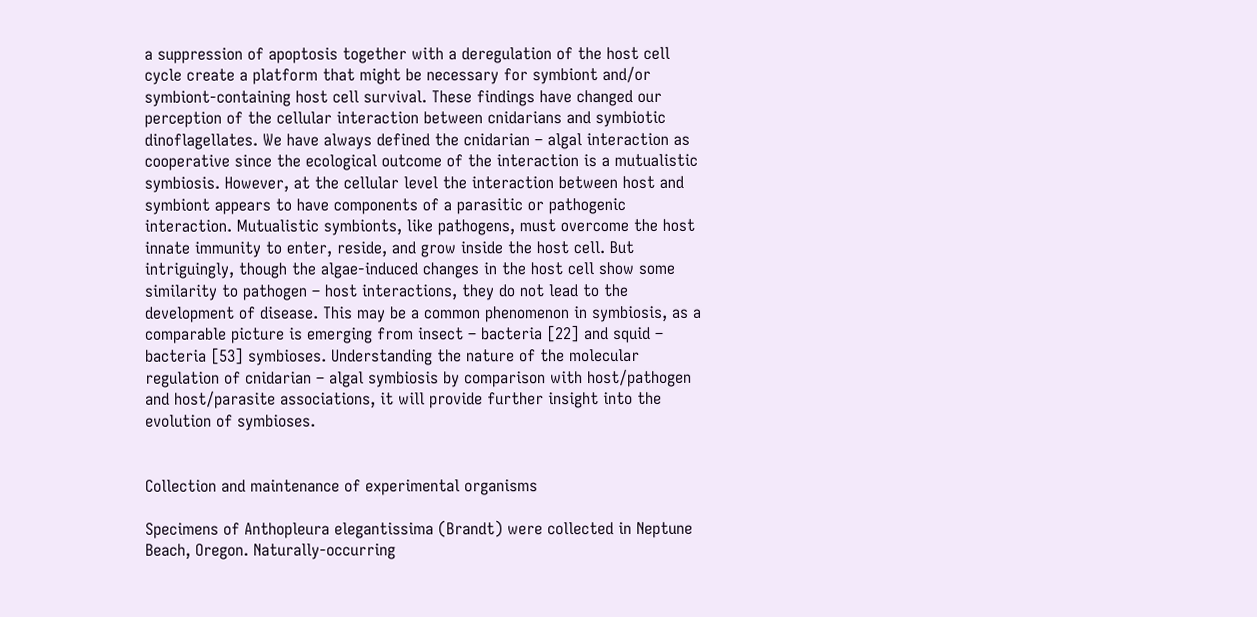a suppression of apoptosis together with a deregulation of the host cell cycle create a platform that might be necessary for symbiont and/or symbiont-containing host cell survival. These findings have changed our perception of the cellular interaction between cnidarians and symbiotic dinoflagellates. We have always defined the cnidarian – algal interaction as cooperative since the ecological outcome of the interaction is a mutualistic symbiosis. However, at the cellular level the interaction between host and symbiont appears to have components of a parasitic or pathogenic interaction. Mutualistic symbionts, like pathogens, must overcome the host innate immunity to enter, reside, and grow inside the host cell. But intriguingly, though the algae-induced changes in the host cell show some similarity to pathogen – host interactions, they do not lead to the development of disease. This may be a common phenomenon in symbiosis, as a comparable picture is emerging from insect – bacteria [22] and squid – bacteria [53] symbioses. Understanding the nature of the molecular regulation of cnidarian – algal symbiosis by comparison with host/pathogen and host/parasite associations, it will provide further insight into the evolution of symbioses.


Collection and maintenance of experimental organisms

Specimens of Anthopleura elegantissima (Brandt) were collected in Neptune Beach, Oregon. Naturally-occurring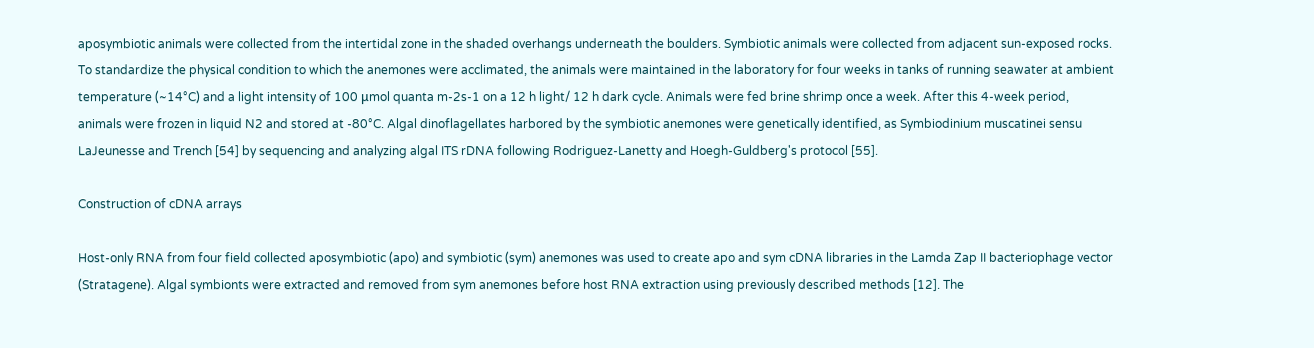aposymbiotic animals were collected from the intertidal zone in the shaded overhangs underneath the boulders. Symbiotic animals were collected from adjacent sun-exposed rocks. To standardize the physical condition to which the anemones were acclimated, the animals were maintained in the laboratory for four weeks in tanks of running seawater at ambient temperature (~14°C) and a light intensity of 100 μmol quanta m-2s-1 on a 12 h light/ 12 h dark cycle. Animals were fed brine shrimp once a week. After this 4-week period, animals were frozen in liquid N2 and stored at -80°C. Algal dinoflagellates harbored by the symbiotic anemones were genetically identified, as Symbiodinium muscatinei sensu LaJeunesse and Trench [54] by sequencing and analyzing algal ITS rDNA following Rodriguez-Lanetty and Hoegh-Guldberg's protocol [55].

Construction of cDNA arrays

Host-only RNA from four field collected aposymbiotic (apo) and symbiotic (sym) anemones was used to create apo and sym cDNA libraries in the Lamda Zap II bacteriophage vector (Stratagene). Algal symbionts were extracted and removed from sym anemones before host RNA extraction using previously described methods [12]. The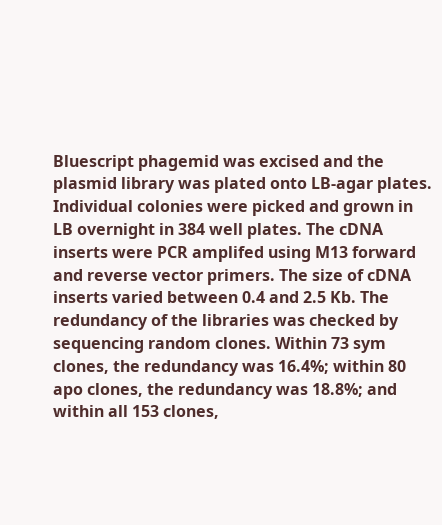Bluescript phagemid was excised and the plasmid library was plated onto LB-agar plates. Individual colonies were picked and grown in LB overnight in 384 well plates. The cDNA inserts were PCR amplifed using M13 forward and reverse vector primers. The size of cDNA inserts varied between 0.4 and 2.5 Kb. The redundancy of the libraries was checked by sequencing random clones. Within 73 sym clones, the redundancy was 16.4%; within 80 apo clones, the redundancy was 18.8%; and within all 153 clones,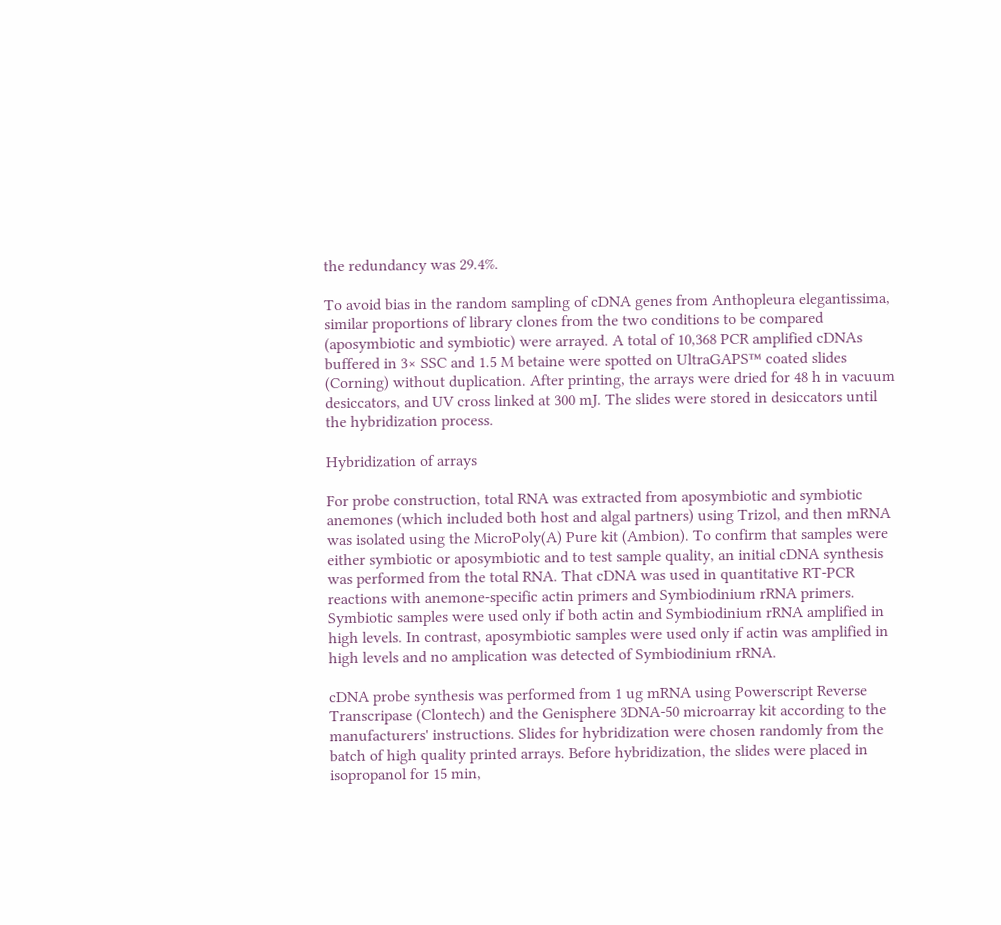the redundancy was 29.4%.

To avoid bias in the random sampling of cDNA genes from Anthopleura elegantissima, similar proportions of library clones from the two conditions to be compared (aposymbiotic and symbiotic) were arrayed. A total of 10,368 PCR amplified cDNAs buffered in 3× SSC and 1.5 M betaine were spotted on UltraGAPS™ coated slides (Corning) without duplication. After printing, the arrays were dried for 48 h in vacuum desiccators, and UV cross linked at 300 mJ. The slides were stored in desiccators until the hybridization process.

Hybridization of arrays

For probe construction, total RNA was extracted from aposymbiotic and symbiotic anemones (which included both host and algal partners) using Trizol, and then mRNA was isolated using the MicroPoly(A) Pure kit (Ambion). To confirm that samples were either symbiotic or aposymbiotic and to test sample quality, an initial cDNA synthesis was performed from the total RNA. That cDNA was used in quantitative RT-PCR reactions with anemone-specific actin primers and Symbiodinium rRNA primers. Symbiotic samples were used only if both actin and Symbiodinium rRNA amplified in high levels. In contrast, aposymbiotic samples were used only if actin was amplified in high levels and no amplication was detected of Symbiodinium rRNA.

cDNA probe synthesis was performed from 1 ug mRNA using Powerscript Reverse Transcripase (Clontech) and the Genisphere 3DNA-50 microarray kit according to the manufacturers' instructions. Slides for hybridization were chosen randomly from the batch of high quality printed arrays. Before hybridization, the slides were placed in isopropanol for 15 min,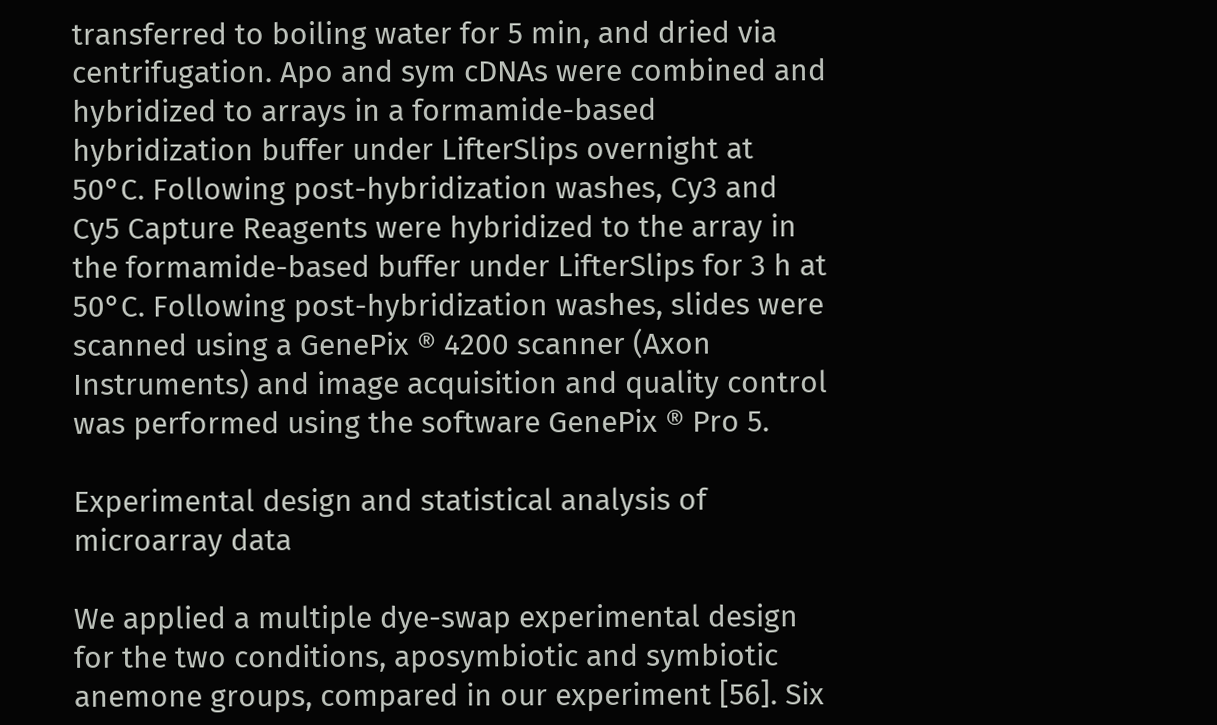transferred to boiling water for 5 min, and dried via centrifugation. Apo and sym cDNAs were combined and hybridized to arrays in a formamide-based hybridization buffer under LifterSlips overnight at 50°C. Following post-hybridization washes, Cy3 and Cy5 Capture Reagents were hybridized to the array in the formamide-based buffer under LifterSlips for 3 h at 50°C. Following post-hybridization washes, slides were scanned using a GenePix ® 4200 scanner (Axon Instruments) and image acquisition and quality control was performed using the software GenePix ® Pro 5.

Experimental design and statistical analysis of microarray data

We applied a multiple dye-swap experimental design for the two conditions, aposymbiotic and symbiotic anemone groups, compared in our experiment [56]. Six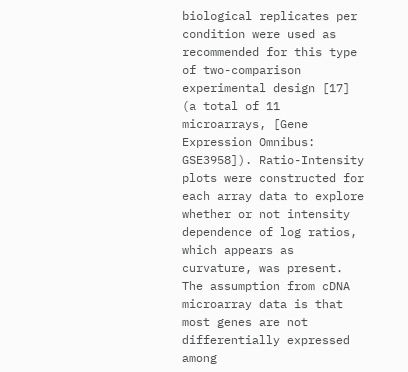biological replicates per condition were used as recommended for this type of two-comparison experimental design [17] (a total of 11 microarrays, [Gene Expression Omnibus: GSE3958]). Ratio-Intensity plots were constructed for each array data to explore whether or not intensity dependence of log ratios, which appears as curvature, was present. The assumption from cDNA microarray data is that most genes are not differentially expressed among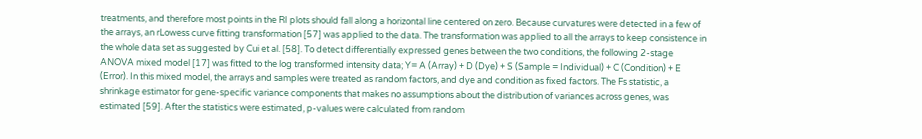treatments, and therefore most points in the RI plots should fall along a horizontal line centered on zero. Because curvatures were detected in a few of the arrays, an rLowess curve fitting transformation [57] was applied to the data. The transformation was applied to all the arrays to keep consistence in the whole data set as suggested by Cui et al. [58]. To detect differentially expressed genes between the two conditions, the following 2-stage ANOVA mixed model [17] was fitted to the log transformed intensity data; Y= A (Array) + D (Dye) + S (Sample = Individual) + C (Condition) + E (Error). In this mixed model, the arrays and samples were treated as random factors, and dye and condition as fixed factors. The Fs statistic, a shrinkage estimator for gene-specific variance components that makes no assumptions about the distribution of variances across genes, was estimated [59]. After the statistics were estimated, p-values were calculated from random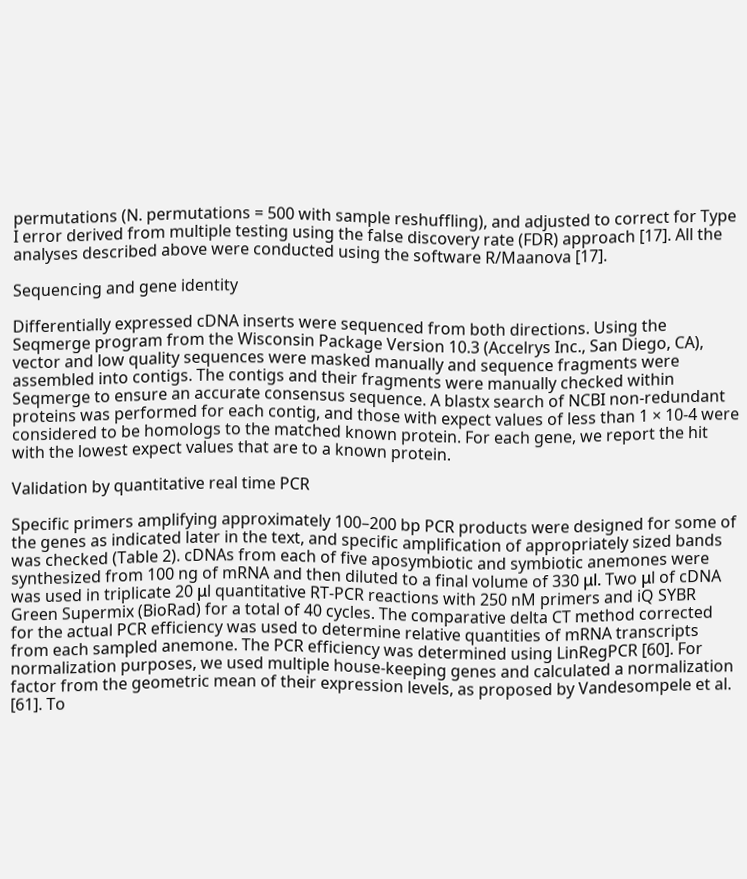permutations (N. permutations = 500 with sample reshuffling), and adjusted to correct for Type I error derived from multiple testing using the false discovery rate (FDR) approach [17]. All the analyses described above were conducted using the software R/Maanova [17].

Sequencing and gene identity

Differentially expressed cDNA inserts were sequenced from both directions. Using the Seqmerge program from the Wisconsin Package Version 10.3 (Accelrys Inc., San Diego, CA), vector and low quality sequences were masked manually and sequence fragments were assembled into contigs. The contigs and their fragments were manually checked within Seqmerge to ensure an accurate consensus sequence. A blastx search of NCBI non-redundant proteins was performed for each contig, and those with expect values of less than 1 × 10-4 were considered to be homologs to the matched known protein. For each gene, we report the hit with the lowest expect values that are to a known protein.

Validation by quantitative real time PCR

Specific primers amplifying approximately 100–200 bp PCR products were designed for some of the genes as indicated later in the text, and specific amplification of appropriately sized bands was checked (Table 2). cDNAs from each of five aposymbiotic and symbiotic anemones were synthesized from 100 ng of mRNA and then diluted to a final volume of 330 μl. Two μl of cDNA was used in triplicate 20 μl quantitative RT-PCR reactions with 250 nM primers and iQ SYBR Green Supermix (BioRad) for a total of 40 cycles. The comparative delta CT method corrected for the actual PCR efficiency was used to determine relative quantities of mRNA transcripts from each sampled anemone. The PCR efficiency was determined using LinRegPCR [60]. For normalization purposes, we used multiple house-keeping genes and calculated a normalization factor from the geometric mean of their expression levels, as proposed by Vandesompele et al. [61]. To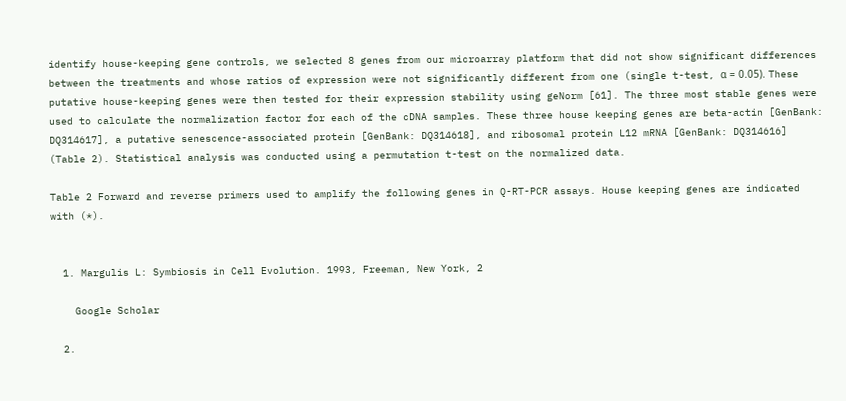identify house-keeping gene controls, we selected 8 genes from our microarray platform that did not show significant differences between the treatments and whose ratios of expression were not significantly different from one (single t-test, α = 0.05). These putative house-keeping genes were then tested for their expression stability using geNorm [61]. The three most stable genes were used to calculate the normalization factor for each of the cDNA samples. These three house keeping genes are beta-actin [GenBank: DQ314617], a putative senescence-associated protein [GenBank: DQ314618], and ribosomal protein L12 mRNA [GenBank: DQ314616] (Table 2). Statistical analysis was conducted using a permutation t-test on the normalized data.

Table 2 Forward and reverse primers used to amplify the following genes in Q-RT-PCR assays. House keeping genes are indicated with (*).


  1. Margulis L: Symbiosis in Cell Evolution. 1993, Freeman, New York, 2

    Google Scholar

  2.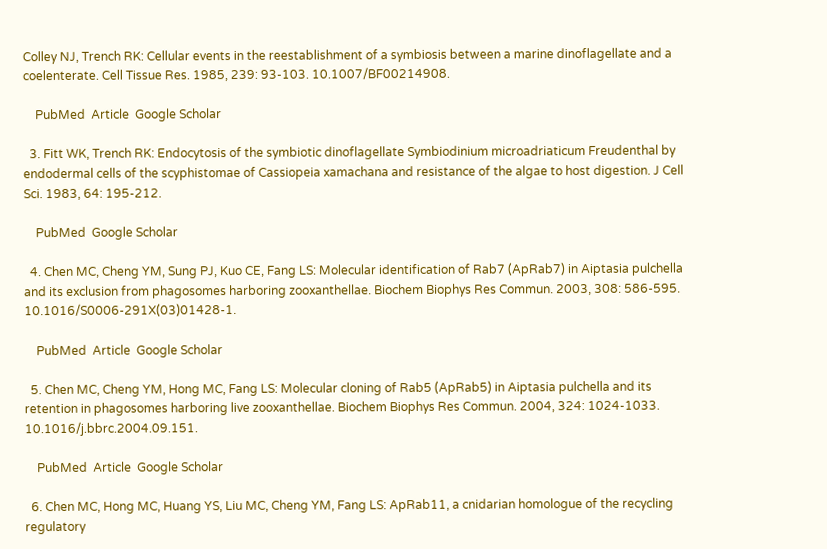Colley NJ, Trench RK: Cellular events in the reestablishment of a symbiosis between a marine dinoflagellate and a coelenterate. Cell Tissue Res. 1985, 239: 93-103. 10.1007/BF00214908.

    PubMed  Article  Google Scholar

  3. Fitt WK, Trench RK: Endocytosis of the symbiotic dinoflagellate Symbiodinium microadriaticum Freudenthal by endodermal cells of the scyphistomae of Cassiopeia xamachana and resistance of the algae to host digestion. J Cell Sci. 1983, 64: 195-212.

    PubMed  Google Scholar

  4. Chen MC, Cheng YM, Sung PJ, Kuo CE, Fang LS: Molecular identification of Rab7 (ApRab7) in Aiptasia pulchella and its exclusion from phagosomes harboring zooxanthellae. Biochem Biophys Res Commun. 2003, 308: 586-595. 10.1016/S0006-291X(03)01428-1.

    PubMed  Article  Google Scholar

  5. Chen MC, Cheng YM, Hong MC, Fang LS: Molecular cloning of Rab5 (ApRab5) in Aiptasia pulchella and its retention in phagosomes harboring live zooxanthellae. Biochem Biophys Res Commun. 2004, 324: 1024-1033. 10.1016/j.bbrc.2004.09.151.

    PubMed  Article  Google Scholar

  6. Chen MC, Hong MC, Huang YS, Liu MC, Cheng YM, Fang LS: ApRab11, a cnidarian homologue of the recycling regulatory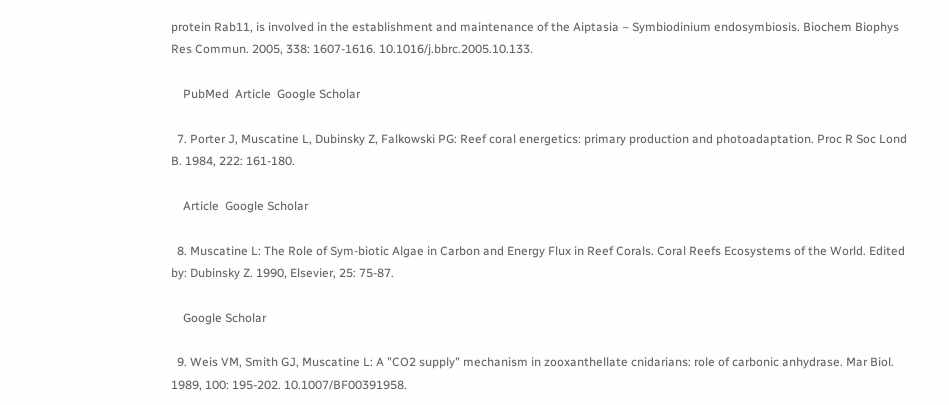protein Rab11, is involved in the establishment and maintenance of the Aiptasia – Symbiodinium endosymbiosis. Biochem Biophys Res Commun. 2005, 338: 1607-1616. 10.1016/j.bbrc.2005.10.133.

    PubMed  Article  Google Scholar

  7. Porter J, Muscatine L, Dubinsky Z, Falkowski PG: Reef coral energetics: primary production and photoadaptation. Proc R Soc Lond B. 1984, 222: 161-180.

    Article  Google Scholar

  8. Muscatine L: The Role of Sym-biotic Algae in Carbon and Energy Flux in Reef Corals. Coral Reefs Ecosystems of the World. Edited by: Dubinsky Z. 1990, Elsevier, 25: 75-87.

    Google Scholar

  9. Weis VM, Smith GJ, Muscatine L: A "CO2 supply" mechanism in zooxanthellate cnidarians: role of carbonic anhydrase. Mar Biol. 1989, 100: 195-202. 10.1007/BF00391958.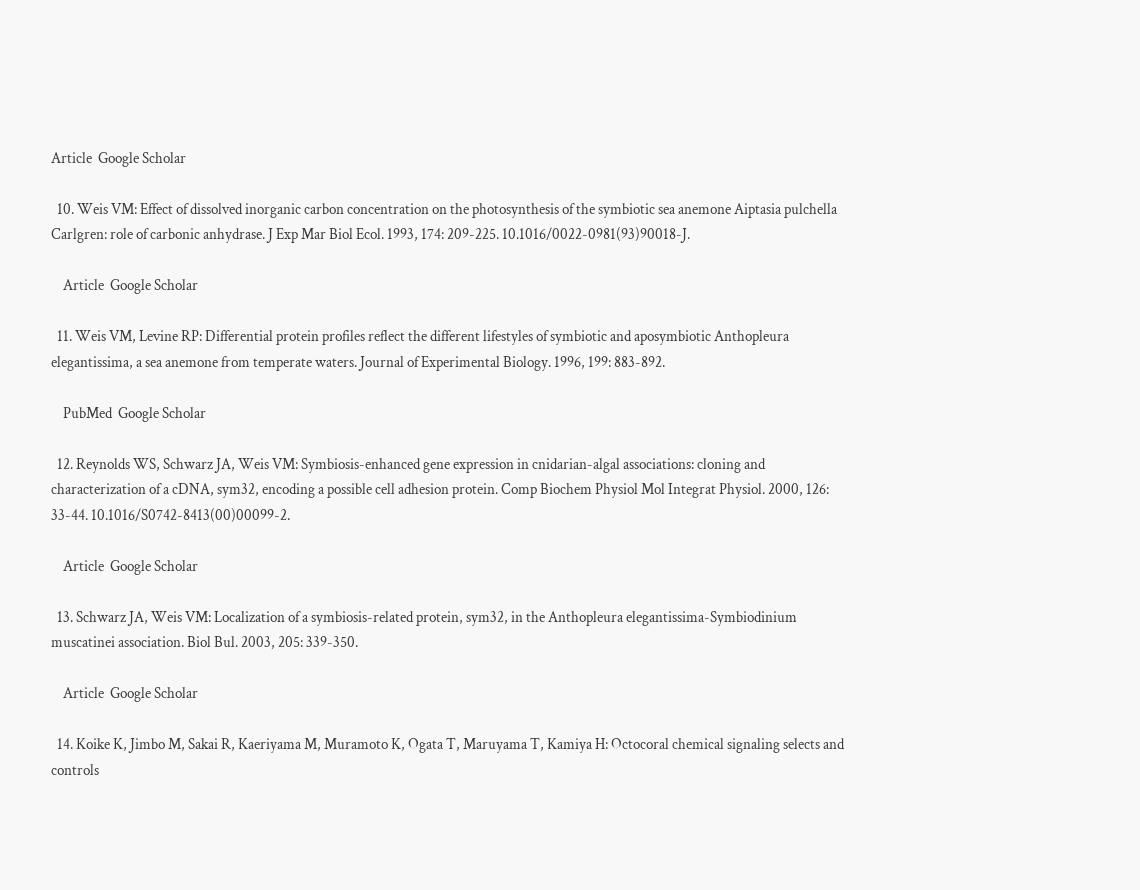Article  Google Scholar

  10. Weis VM: Effect of dissolved inorganic carbon concentration on the photosynthesis of the symbiotic sea anemone Aiptasia pulchella Carlgren: role of carbonic anhydrase. J Exp Mar Biol Ecol. 1993, 174: 209-225. 10.1016/0022-0981(93)90018-J.

    Article  Google Scholar

  11. Weis VM, Levine RP: Differential protein profiles reflect the different lifestyles of symbiotic and aposymbiotic Anthopleura elegantissima, a sea anemone from temperate waters. Journal of Experimental Biology. 1996, 199: 883-892.

    PubMed  Google Scholar

  12. Reynolds WS, Schwarz JA, Weis VM: Symbiosis-enhanced gene expression in cnidarian-algal associations: cloning and characterization of a cDNA, sym32, encoding a possible cell adhesion protein. Comp Biochem Physiol Mol Integrat Physiol. 2000, 126: 33-44. 10.1016/S0742-8413(00)00099-2.

    Article  Google Scholar

  13. Schwarz JA, Weis VM: Localization of a symbiosis-related protein, sym32, in the Anthopleura elegantissima-Symbiodinium muscatinei association. Biol Bul. 2003, 205: 339-350.

    Article  Google Scholar

  14. Koike K, Jimbo M, Sakai R, Kaeriyama M, Muramoto K, Ogata T, Maruyama T, Kamiya H: Octocoral chemical signaling selects and controls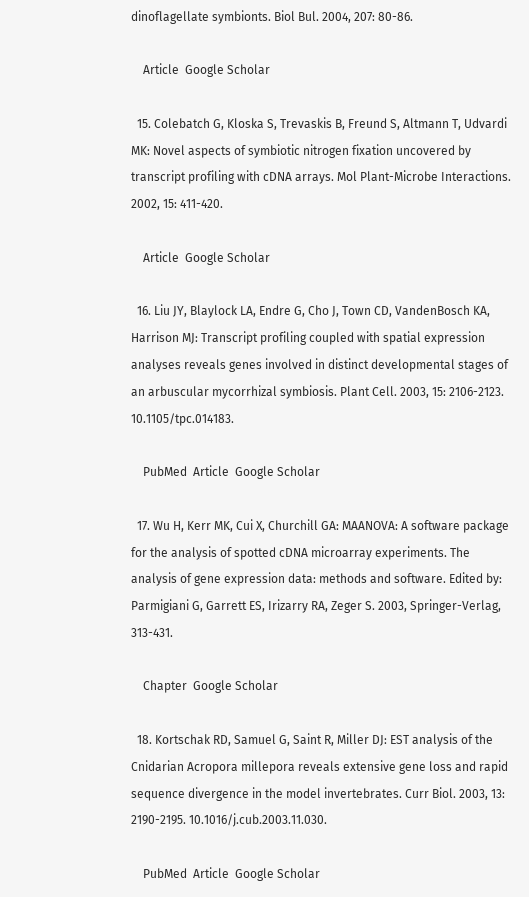dinoflagellate symbionts. Biol Bul. 2004, 207: 80-86.

    Article  Google Scholar

  15. Colebatch G, Kloska S, Trevaskis B, Freund S, Altmann T, Udvardi MK: Novel aspects of symbiotic nitrogen fixation uncovered by transcript profiling with cDNA arrays. Mol Plant-Microbe Interactions. 2002, 15: 411-420.

    Article  Google Scholar

  16. Liu JY, Blaylock LA, Endre G, Cho J, Town CD, VandenBosch KA, Harrison MJ: Transcript profiling coupled with spatial expression analyses reveals genes involved in distinct developmental stages of an arbuscular mycorrhizal symbiosis. Plant Cell. 2003, 15: 2106-2123. 10.1105/tpc.014183.

    PubMed  Article  Google Scholar

  17. Wu H, Kerr MK, Cui X, Churchill GA: MAANOVA: A software package for the analysis of spotted cDNA microarray experiments. The analysis of gene expression data: methods and software. Edited by: Parmigiani G, Garrett ES, Irizarry RA, Zeger S. 2003, Springer-Verlag, 313-431.

    Chapter  Google Scholar

  18. Kortschak RD, Samuel G, Saint R, Miller DJ: EST analysis of the Cnidarian Acropora millepora reveals extensive gene loss and rapid sequence divergence in the model invertebrates. Curr Biol. 2003, 13: 2190-2195. 10.1016/j.cub.2003.11.030.

    PubMed  Article  Google Scholar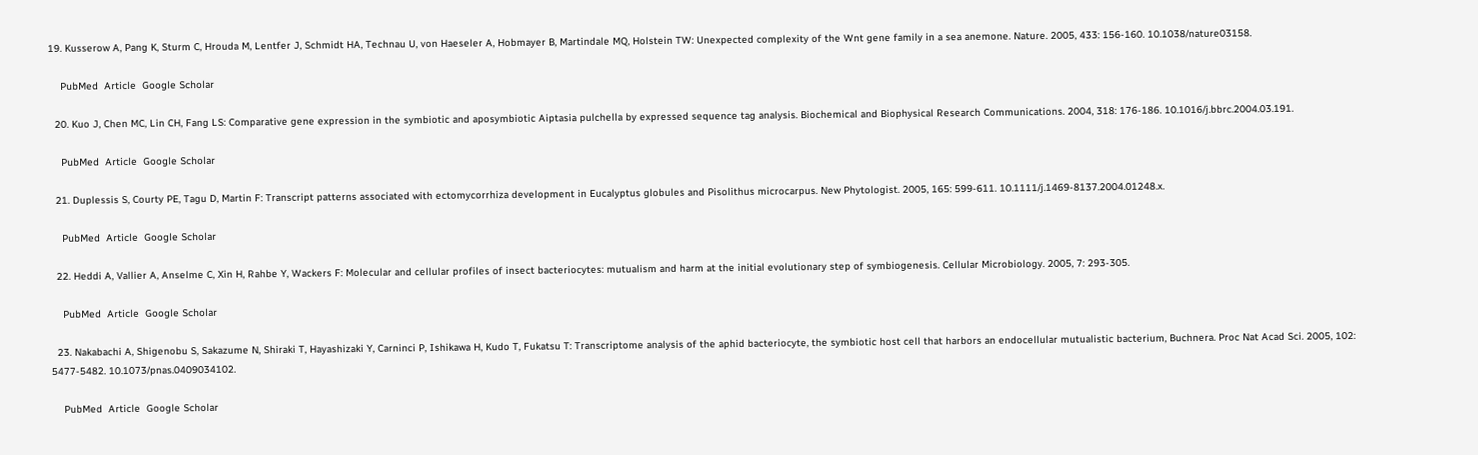19. Kusserow A, Pang K, Sturm C, Hrouda M, Lentfer J, Schmidt HA, Technau U, von Haeseler A, Hobmayer B, Martindale MQ, Holstein TW: Unexpected complexity of the Wnt gene family in a sea anemone. Nature. 2005, 433: 156-160. 10.1038/nature03158.

    PubMed  Article  Google Scholar

  20. Kuo J, Chen MC, Lin CH, Fang LS: Comparative gene expression in the symbiotic and aposymbiotic Aiptasia pulchella by expressed sequence tag analysis. Biochemical and Biophysical Research Communications. 2004, 318: 176-186. 10.1016/j.bbrc.2004.03.191.

    PubMed  Article  Google Scholar

  21. Duplessis S, Courty PE, Tagu D, Martin F: Transcript patterns associated with ectomycorrhiza development in Eucalyptus globules and Pisolithus microcarpus. New Phytologist. 2005, 165: 599-611. 10.1111/j.1469-8137.2004.01248.x.

    PubMed  Article  Google Scholar

  22. Heddi A, Vallier A, Anselme C, Xin H, Rahbe Y, Wackers F: Molecular and cellular profiles of insect bacteriocytes: mutualism and harm at the initial evolutionary step of symbiogenesis. Cellular Microbiology. 2005, 7: 293-305.

    PubMed  Article  Google Scholar

  23. Nakabachi A, Shigenobu S, Sakazume N, Shiraki T, Hayashizaki Y, Carninci P, Ishikawa H, Kudo T, Fukatsu T: Transcriptome analysis of the aphid bacteriocyte, the symbiotic host cell that harbors an endocellular mutualistic bacterium, Buchnera. Proc Nat Acad Sci. 2005, 102: 5477-5482. 10.1073/pnas.0409034102.

    PubMed  Article  Google Scholar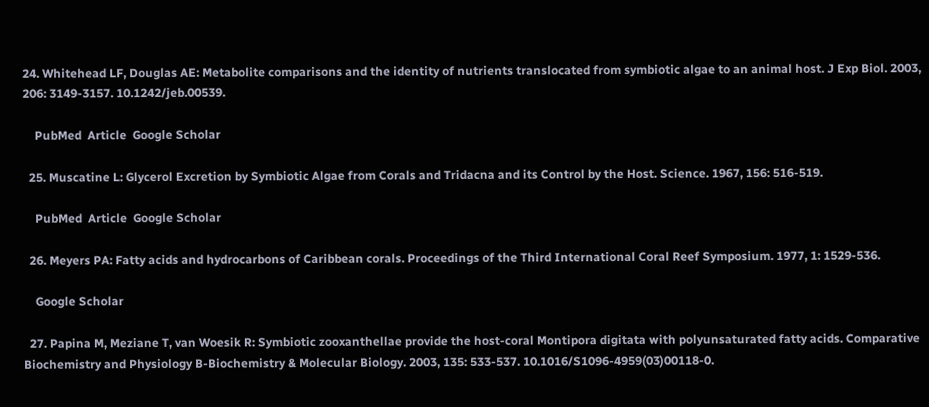24. Whitehead LF, Douglas AE: Metabolite comparisons and the identity of nutrients translocated from symbiotic algae to an animal host. J Exp Biol. 2003, 206: 3149-3157. 10.1242/jeb.00539.

    PubMed  Article  Google Scholar

  25. Muscatine L: Glycerol Excretion by Symbiotic Algae from Corals and Tridacna and its Control by the Host. Science. 1967, 156: 516-519.

    PubMed  Article  Google Scholar

  26. Meyers PA: Fatty acids and hydrocarbons of Caribbean corals. Proceedings of the Third International Coral Reef Symposium. 1977, 1: 1529-536.

    Google Scholar

  27. Papina M, Meziane T, van Woesik R: Symbiotic zooxanthellae provide the host-coral Montipora digitata with polyunsaturated fatty acids. Comparative Biochemistry and Physiology B-Biochemistry & Molecular Biology. 2003, 135: 533-537. 10.1016/S1096-4959(03)00118-0.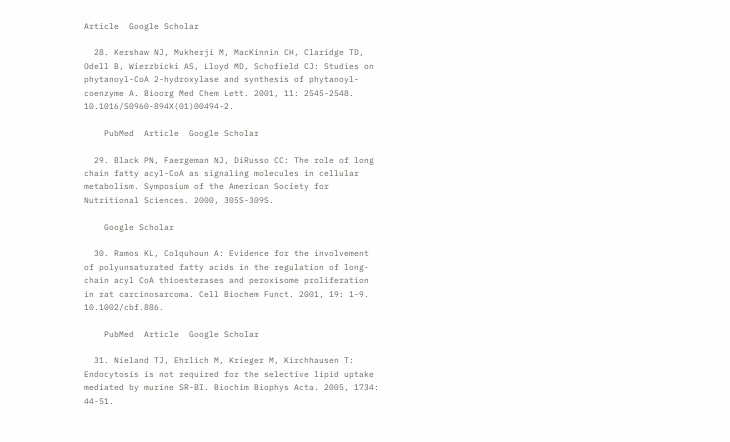Article  Google Scholar

  28. Kershaw NJ, Mukherji M, MacKinnin CH, Claridge TD, Odell B, Wierzbicki AS, Lloyd MD, Schofield CJ: Studies on phytanoyl-CoA 2-hydroxylase and synthesis of phytanoyl-coenzyme A. Bioorg Med Chem Lett. 2001, 11: 2545-2548. 10.1016/S0960-894X(01)00494-2.

    PubMed  Article  Google Scholar

  29. Black PN, Faergeman NJ, DiRusso CC: The role of long chain fatty acyl-CoA as signaling molecules in cellular metabolism. Symposium of the American Society for Nutritional Sciences. 2000, 305S-309S.

    Google Scholar

  30. Ramos KL, Colquhoun A: Evidence for the involvement of polyunsaturated fatty acids in the regulation of long-chain acyl CoA thioesterases and peroxisome proliferation in rat carcinosarcoma. Cell Biochem Funct. 2001, 19: 1-9. 10.1002/cbf.886.

    PubMed  Article  Google Scholar

  31. Nieland TJ, Ehrlich M, Krieger M, Kirchhausen T: Endocytosis is not required for the selective lipid uptake mediated by murine SR-BI. Biochim Biophys Acta. 2005, 1734: 44-51.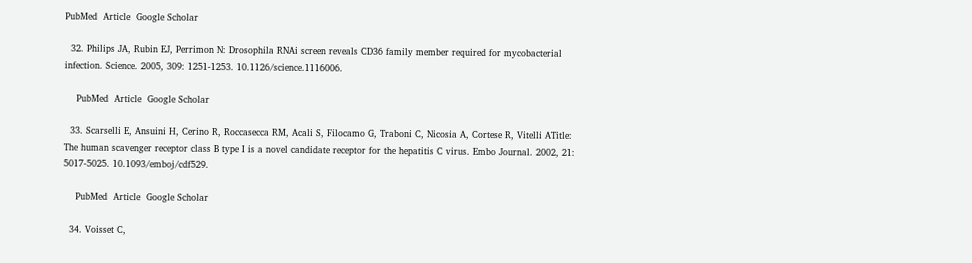PubMed  Article  Google Scholar

  32. Philips JA, Rubin EJ, Perrimon N: Drosophila RNAi screen reveals CD36 family member required for mycobacterial infection. Science. 2005, 309: 1251-1253. 10.1126/science.1116006.

    PubMed  Article  Google Scholar

  33. Scarselli E, Ansuini H, Cerino R, Roccasecca RM, Acali S, Filocamo G, Traboni C, Nicosia A, Cortese R, Vitelli ATitle: The human scavenger receptor class B type I is a novel candidate receptor for the hepatitis C virus. Embo Journal. 2002, 21: 5017-5025. 10.1093/emboj/cdf529.

    PubMed  Article  Google Scholar

  34. Voisset C,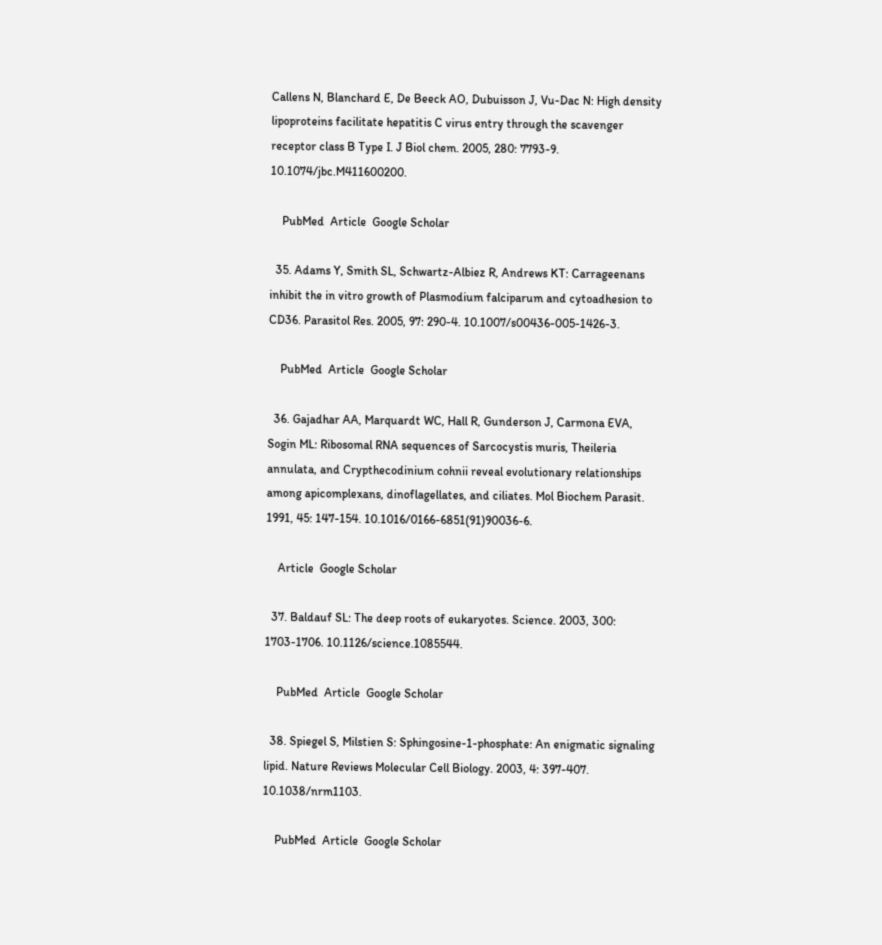Callens N, Blanchard E, De Beeck AO, Dubuisson J, Vu-Dac N: High density lipoproteins facilitate hepatitis C virus entry through the scavenger receptor class B Type I. J Biol chem. 2005, 280: 7793-9. 10.1074/jbc.M411600200.

    PubMed  Article  Google Scholar

  35. Adams Y, Smith SL, Schwartz-Albiez R, Andrews KT: Carrageenans inhibit the in vitro growth of Plasmodium falciparum and cytoadhesion to CD36. Parasitol Res. 2005, 97: 290-4. 10.1007/s00436-005-1426-3.

    PubMed  Article  Google Scholar

  36. Gajadhar AA, Marquardt WC, Hall R, Gunderson J, Carmona EVA, Sogin ML: Ribosomal RNA sequences of Sarcocystis muris, Theileria annulata, and Crypthecodinium cohnii reveal evolutionary relationships among apicomplexans, dinoflagellates, and ciliates. Mol Biochem Parasit. 1991, 45: 147-154. 10.1016/0166-6851(91)90036-6.

    Article  Google Scholar

  37. Baldauf SL: The deep roots of eukaryotes. Science. 2003, 300: 1703-1706. 10.1126/science.1085544.

    PubMed  Article  Google Scholar

  38. Spiegel S, Milstien S: Sphingosine-1-phosphate: An enigmatic signaling lipid. Nature Reviews Molecular Cell Biology. 2003, 4: 397-407. 10.1038/nrm1103.

    PubMed  Article  Google Scholar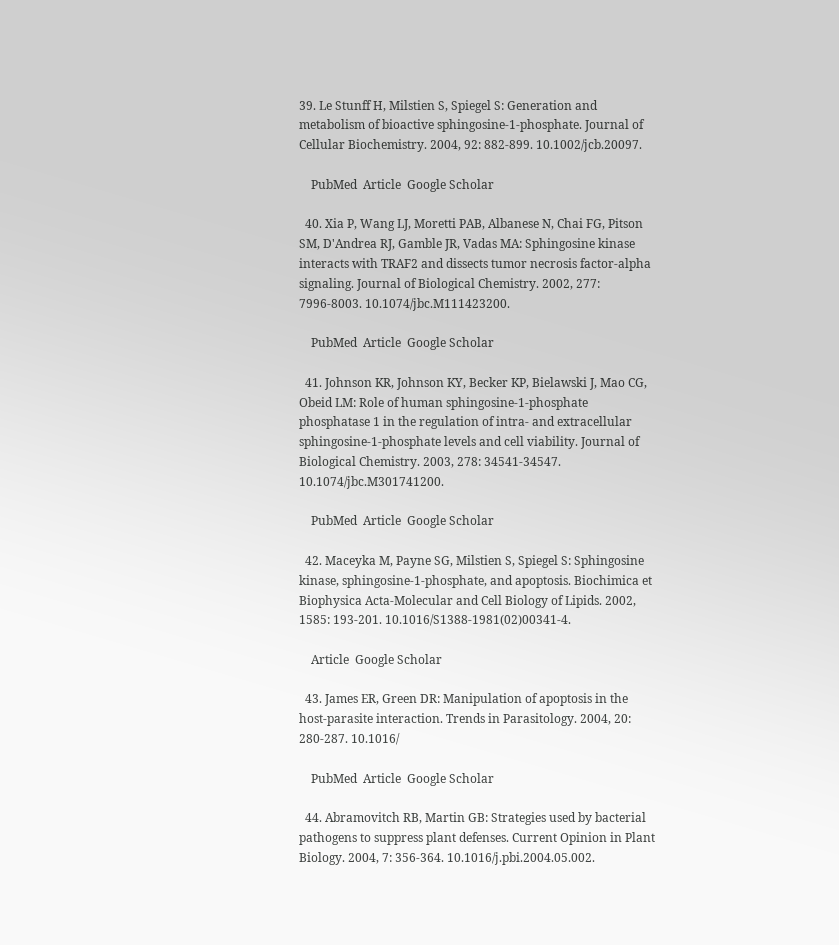39. Le Stunff H, Milstien S, Spiegel S: Generation and metabolism of bioactive sphingosine-1-phosphate. Journal of Cellular Biochemistry. 2004, 92: 882-899. 10.1002/jcb.20097.

    PubMed  Article  Google Scholar

  40. Xia P, Wang LJ, Moretti PAB, Albanese N, Chai FG, Pitson SM, D'Andrea RJ, Gamble JR, Vadas MA: Sphingosine kinase interacts with TRAF2 and dissects tumor necrosis factor-alpha signaling. Journal of Biological Chemistry. 2002, 277: 7996-8003. 10.1074/jbc.M111423200.

    PubMed  Article  Google Scholar

  41. Johnson KR, Johnson KY, Becker KP, Bielawski J, Mao CG, Obeid LM: Role of human sphingosine-1-phosphate phosphatase 1 in the regulation of intra- and extracellular sphingosine-1-phosphate levels and cell viability. Journal of Biological Chemistry. 2003, 278: 34541-34547. 10.1074/jbc.M301741200.

    PubMed  Article  Google Scholar

  42. Maceyka M, Payne SG, Milstien S, Spiegel S: Sphingosine kinase, sphingosine-1-phosphate, and apoptosis. Biochimica et Biophysica Acta-Molecular and Cell Biology of Lipids. 2002, 1585: 193-201. 10.1016/S1388-1981(02)00341-4.

    Article  Google Scholar

  43. James ER, Green DR: Manipulation of apoptosis in the host-parasite interaction. Trends in Parasitology. 2004, 20: 280-287. 10.1016/

    PubMed  Article  Google Scholar

  44. Abramovitch RB, Martin GB: Strategies used by bacterial pathogens to suppress plant defenses. Current Opinion in Plant Biology. 2004, 7: 356-364. 10.1016/j.pbi.2004.05.002.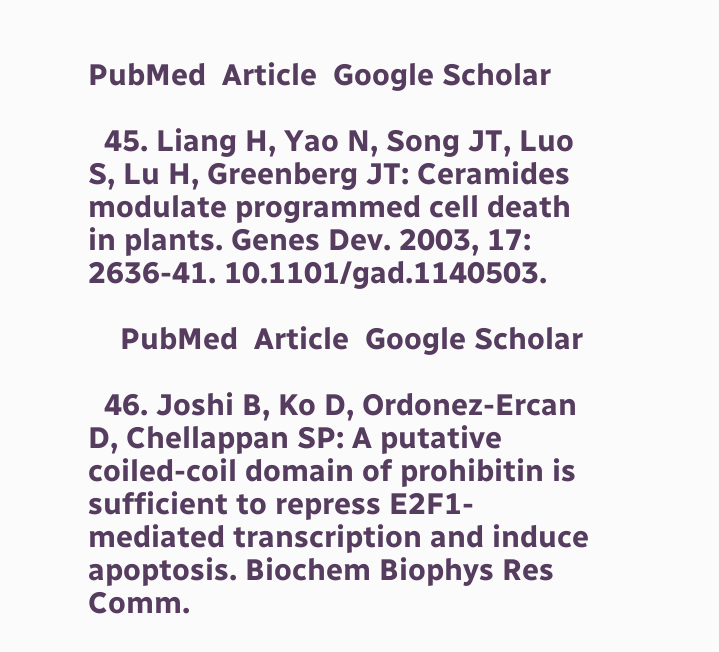PubMed  Article  Google Scholar

  45. Liang H, Yao N, Song JT, Luo S, Lu H, Greenberg JT: Ceramides modulate programmed cell death in plants. Genes Dev. 2003, 17: 2636-41. 10.1101/gad.1140503.

    PubMed  Article  Google Scholar

  46. Joshi B, Ko D, Ordonez-Ercan D, Chellappan SP: A putative coiled-coil domain of prohibitin is sufficient to repress E2F1-mediated transcription and induce apoptosis. Biochem Biophys Res Comm.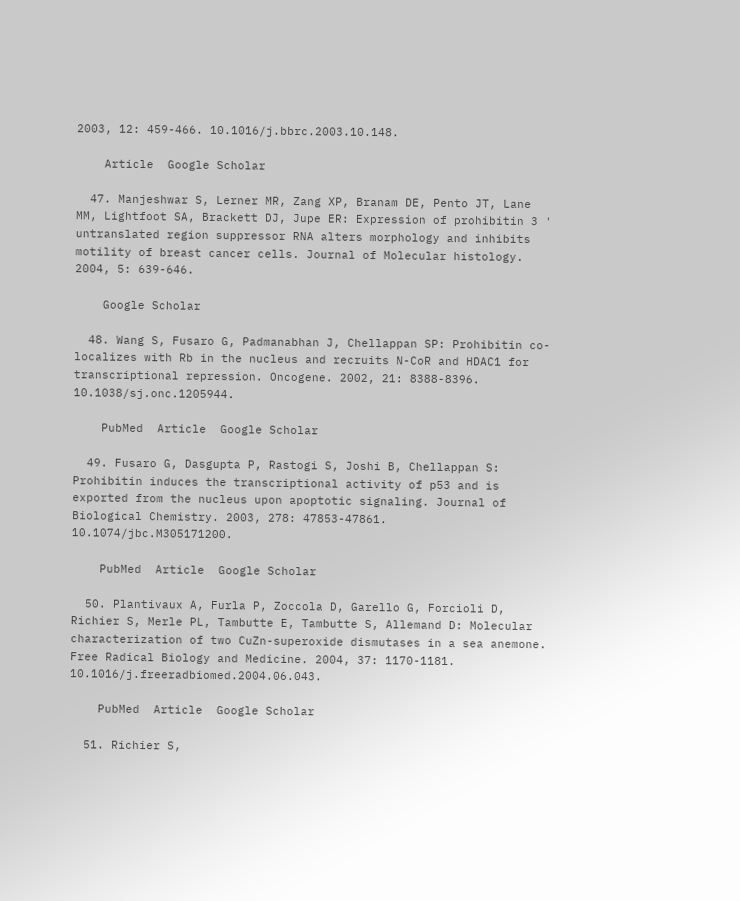2003, 12: 459-466. 10.1016/j.bbrc.2003.10.148.

    Article  Google Scholar

  47. Manjeshwar S, Lerner MR, Zang XP, Branam DE, Pento JT, Lane MM, Lightfoot SA, Brackett DJ, Jupe ER: Expression of prohibitin 3 ' untranslated region suppressor RNA alters morphology and inhibits motility of breast cancer cells. Journal of Molecular histology. 2004, 5: 639-646.

    Google Scholar

  48. Wang S, Fusaro G, Padmanabhan J, Chellappan SP: Prohibitin co-localizes with Rb in the nucleus and recruits N-CoR and HDAC1 for transcriptional repression. Oncogene. 2002, 21: 8388-8396. 10.1038/sj.onc.1205944.

    PubMed  Article  Google Scholar

  49. Fusaro G, Dasgupta P, Rastogi S, Joshi B, Chellappan S: Prohibitin induces the transcriptional activity of p53 and is exported from the nucleus upon apoptotic signaling. Journal of Biological Chemistry. 2003, 278: 47853-47861. 10.1074/jbc.M305171200.

    PubMed  Article  Google Scholar

  50. Plantivaux A, Furla P, Zoccola D, Garello G, Forcioli D, Richier S, Merle PL, Tambutte E, Tambutte S, Allemand D: Molecular characterization of two CuZn-superoxide dismutases in a sea anemone. Free Radical Biology and Medicine. 2004, 37: 1170-1181. 10.1016/j.freeradbiomed.2004.06.043.

    PubMed  Article  Google Scholar

  51. Richier S,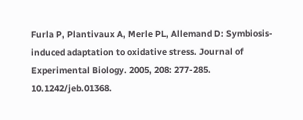Furla P, Plantivaux A, Merle PL, Allemand D: Symbiosis-induced adaptation to oxidative stress. Journal of Experimental Biology. 2005, 208: 277-285. 10.1242/jeb.01368.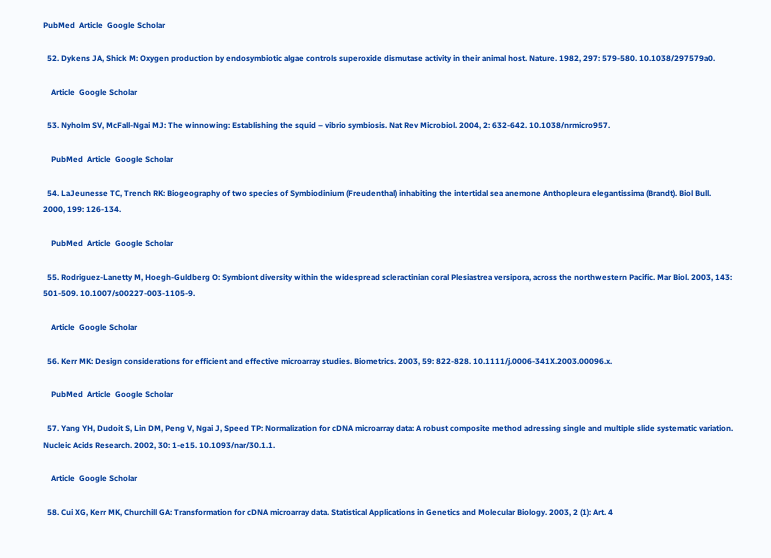PubMed  Article  Google Scholar

  52. Dykens JA, Shick M: Oxygen production by endosymbiotic algae controls superoxide dismutase activity in their animal host. Nature. 1982, 297: 579-580. 10.1038/297579a0.

    Article  Google Scholar

  53. Nyholm SV, McFall-Ngai MJ: The winnowing: Establishing the squid – vibrio symbiosis. Nat Rev Microbiol. 2004, 2: 632-642. 10.1038/nrmicro957.

    PubMed  Article  Google Scholar

  54. LaJeunesse TC, Trench RK: Biogeography of two species of Symbiodinium (Freudenthal) inhabiting the intertidal sea anemone Anthopleura elegantissima (Brandt). Biol Bull. 2000, 199: 126-134.

    PubMed  Article  Google Scholar

  55. Rodriguez-Lanetty M, Hoegh-Guldberg O: Symbiont diversity within the widespread scleractinian coral Plesiastrea versipora, across the northwestern Pacific. Mar Biol. 2003, 143: 501-509. 10.1007/s00227-003-1105-9.

    Article  Google Scholar

  56. Kerr MK: Design considerations for efficient and effective microarray studies. Biometrics. 2003, 59: 822-828. 10.1111/j.0006-341X.2003.00096.x.

    PubMed  Article  Google Scholar

  57. Yang YH, Dudoit S, Lin DM, Peng V, Ngai J, Speed TP: Normalization for cDNA microarray data: A robust composite method adressing single and multiple slide systematic variation. Nucleic Acids Research. 2002, 30: 1-e15. 10.1093/nar/30.1.1.

    Article  Google Scholar

  58. Cui XG, Kerr MK, Churchill GA: Transformation for cDNA microarray data. Statistical Applications in Genetics and Molecular Biology. 2003, 2 (1): Art. 4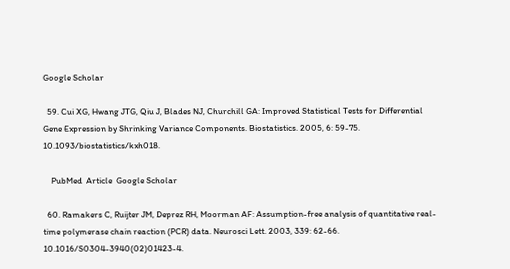Google Scholar

  59. Cui XG, Hwang JTG, Qiu J, Blades NJ, Churchill GA: Improved Statistical Tests for Differential Gene Expression by Shrinking Variance Components. Biostatistics. 2005, 6: 59-75. 10.1093/biostatistics/kxh018.

    PubMed  Article  Google Scholar

  60. Ramakers C, Ruijter JM, Deprez RH, Moorman AF: Assumption-free analysis of quantitative real-time polymerase chain reaction (PCR) data. Neurosci Lett. 2003, 339: 62-66. 10.1016/S0304-3940(02)01423-4.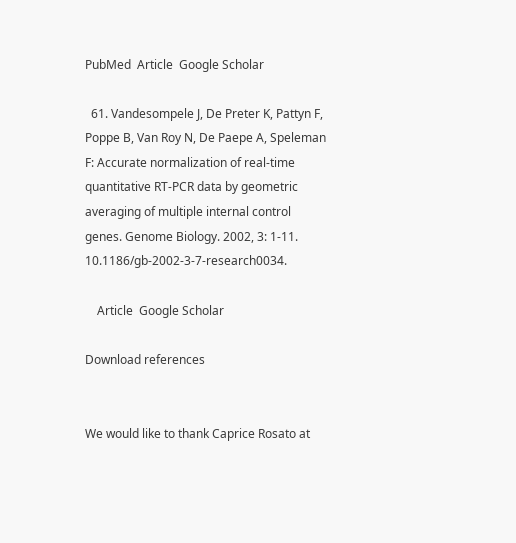PubMed  Article  Google Scholar

  61. Vandesompele J, De Preter K, Pattyn F, Poppe B, Van Roy N, De Paepe A, Speleman F: Accurate normalization of real-time quantitative RT-PCR data by geometric averaging of multiple internal control genes. Genome Biology. 2002, 3: 1-11. 10.1186/gb-2002-3-7-research0034.

    Article  Google Scholar

Download references


We would like to thank Caprice Rosato at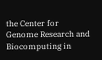the Center for Genome Research and Biocomputing in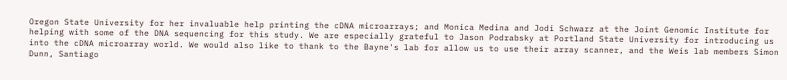Oregon State University for her invaluable help printing the cDNA microarrays; and Monica Medina and Jodi Schwarz at the Joint Genomic Institute for helping with some of the DNA sequencing for this study. We are especially grateful to Jason Podrabsky at Portland State University for introducing us into the cDNA microarray world. We would also like to thank to the Bayne's lab for allow us to use their array scanner, and the Weis lab members Simon Dunn, Santiago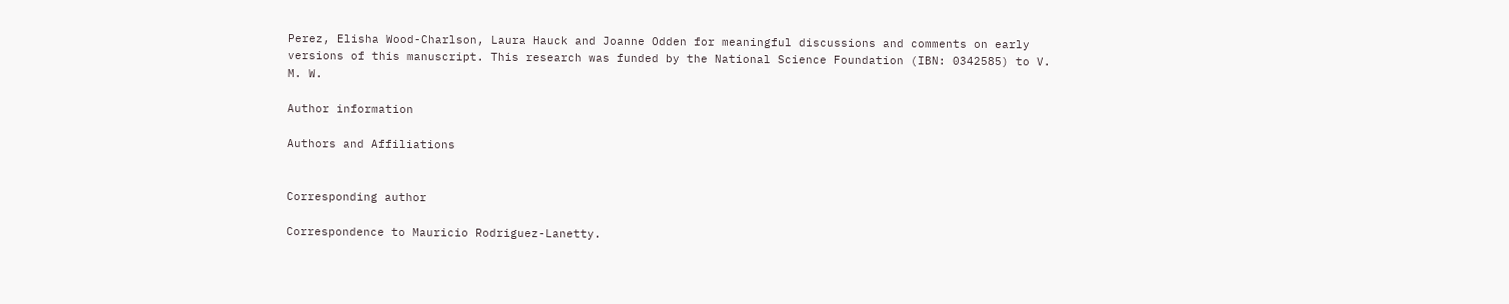Perez, Elisha Wood-Charlson, Laura Hauck and Joanne Odden for meaningful discussions and comments on early versions of this manuscript. This research was funded by the National Science Foundation (IBN: 0342585) to V. M. W.

Author information

Authors and Affiliations


Corresponding author

Correspondence to Mauricio Rodriguez-Lanetty.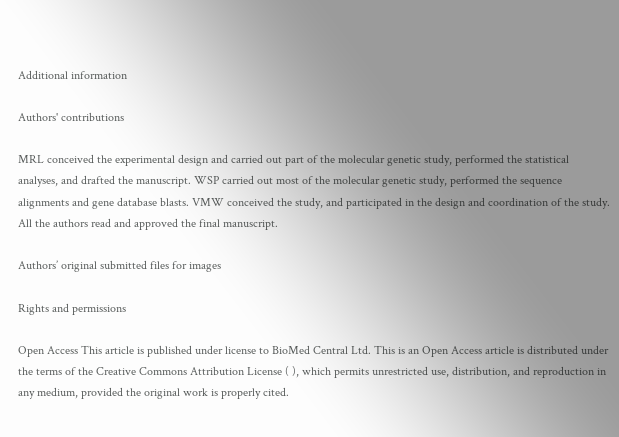Additional information

Authors' contributions

MRL conceived the experimental design and carried out part of the molecular genetic study, performed the statistical analyses, and drafted the manuscript. WSP carried out most of the molecular genetic study, performed the sequence alignments and gene database blasts. VMW conceived the study, and participated in the design and coordination of the study. All the authors read and approved the final manuscript.

Authors’ original submitted files for images

Rights and permissions

Open Access This article is published under license to BioMed Central Ltd. This is an Open Access article is distributed under the terms of the Creative Commons Attribution License ( ), which permits unrestricted use, distribution, and reproduction in any medium, provided the original work is properly cited.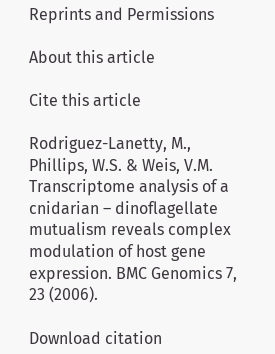Reprints and Permissions

About this article

Cite this article

Rodriguez-Lanetty, M., Phillips, W.S. & Weis, V.M. Transcriptome analysis of a cnidarian – dinoflagellate mutualism reveals complex modulation of host gene expression. BMC Genomics 7, 23 (2006).

Download citation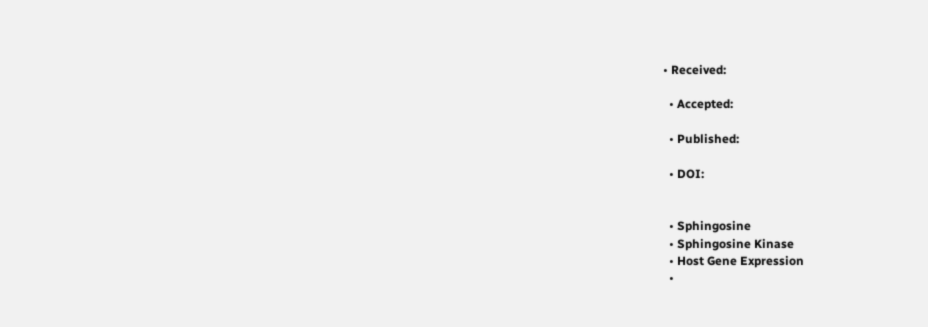• Received:

  • Accepted:

  • Published:

  • DOI:


  • Sphingosine
  • Sphingosine Kinase
  • Host Gene Expression
  •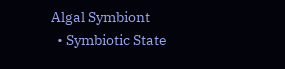Algal Symbiont
  • Symbiotic State